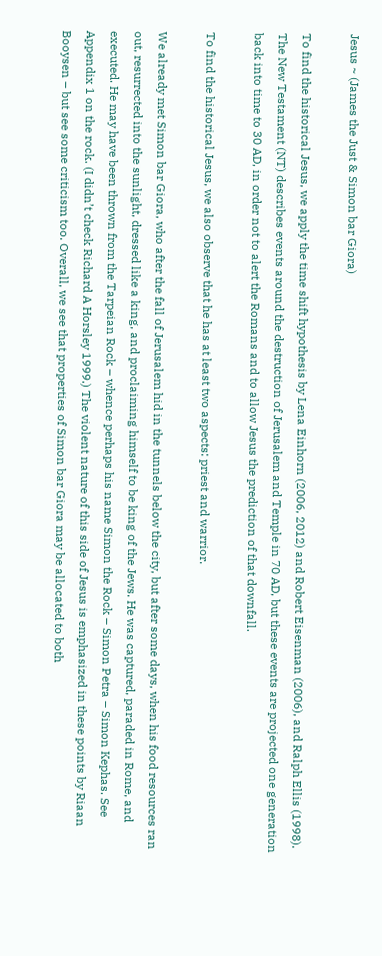Jesus ~ (James the Just & Simon bar Giora)

To find the historical Jesus, we apply the time shift hypothesis by Lena Einhorn (2006, 2012) and Robert Eisenman (2006), and Ralph Ellis (1998). The New Testament (NT) describes events around the destruction of Jerusalem and Temple in 70 AD, but these events are projected one generation back into time to 30 AD, in order not to alert the Romans and to allow Jesus the prediction of that downfall.

To find the historical Jesus, we also observe that he has at least two aspects: priest and warrior.

We already met Simon bar Giora, who after the fall of Jerusalem hid in the tunnels below the city, but after some days, when his food resources ran out, resurrected into the sunlight, dressed like a king, and proclaiming himself to be king of the Jews. He was captured, paraded in Rome, and executed. He may have been thrown from the Tarpeian Rock – whence perhaps his name Simon the Rock – Simon Petra – Simon Kephas. See Appendix 1 on the rock. (I didn’t check Richard A Horsley 1999.) The violent nature of this side of Jesus is emphasized in these points by Riaan Booysen – but see some criticism too. Overall, we see that properties of Simon bar Giora may be allocated to both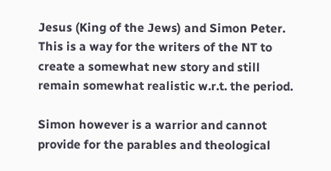Jesus (King of the Jews) and Simon Peter. This is a way for the writers of the NT to create a somewhat new story and still remain somewhat realistic w.r.t. the period.

Simon however is a warrior and cannot provide for the parables and theological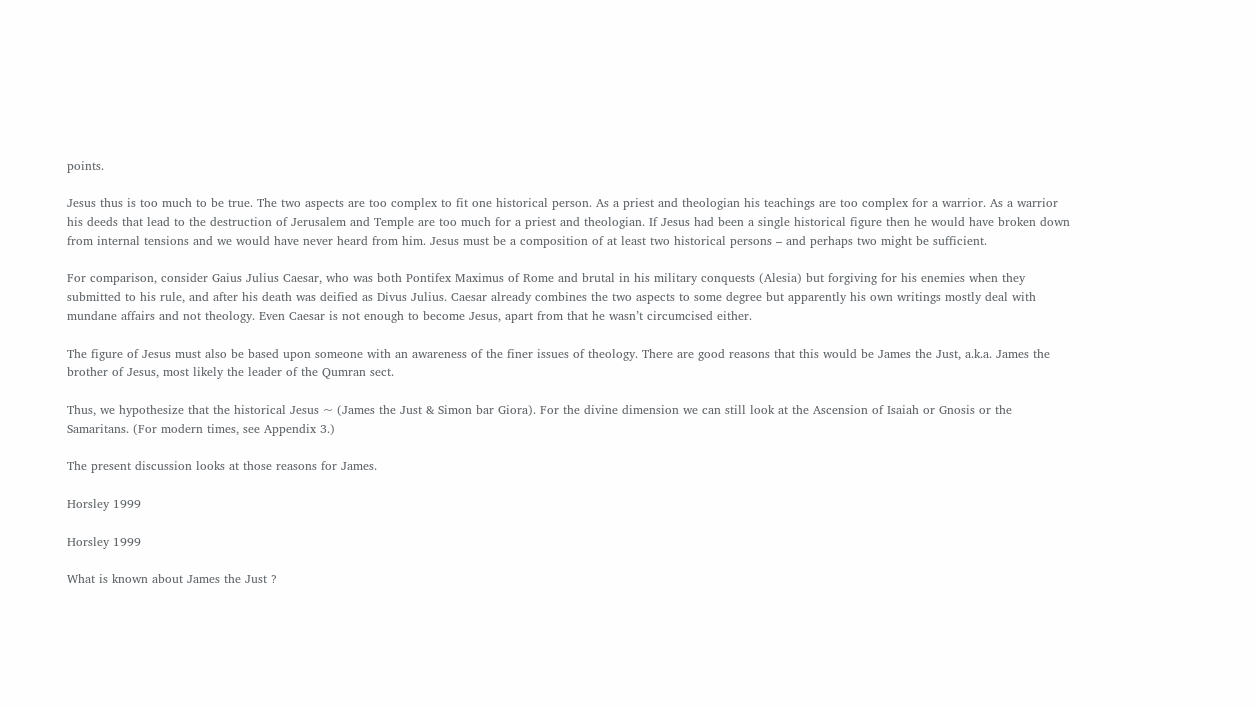points.

Jesus thus is too much to be true. The two aspects are too complex to fit one historical person. As a priest and theologian his teachings are too complex for a warrior. As a warrior his deeds that lead to the destruction of Jerusalem and Temple are too much for a priest and theologian. If Jesus had been a single historical figure then he would have broken down from internal tensions and we would have never heard from him. Jesus must be a composition of at least two historical persons – and perhaps two might be sufficient.

For comparison, consider Gaius Julius Caesar, who was both Pontifex Maximus of Rome and brutal in his military conquests (Alesia) but forgiving for his enemies when they submitted to his rule, and after his death was deified as Divus Julius. Caesar already combines the two aspects to some degree but apparently his own writings mostly deal with mundane affairs and not theology. Even Caesar is not enough to become Jesus, apart from that he wasn’t circumcised either.

The figure of Jesus must also be based upon someone with an awareness of the finer issues of theology. There are good reasons that this would be James the Just, a.k.a. James the brother of Jesus, most likely the leader of the Qumran sect.

Thus, we hypothesize that the historical Jesus ~ (James the Just & Simon bar Giora). For the divine dimension we can still look at the Ascension of Isaiah or Gnosis or the Samaritans. (For modern times, see Appendix 3.)

The present discussion looks at those reasons for James.

Horsley 1999

Horsley 1999

What is known about James the Just ?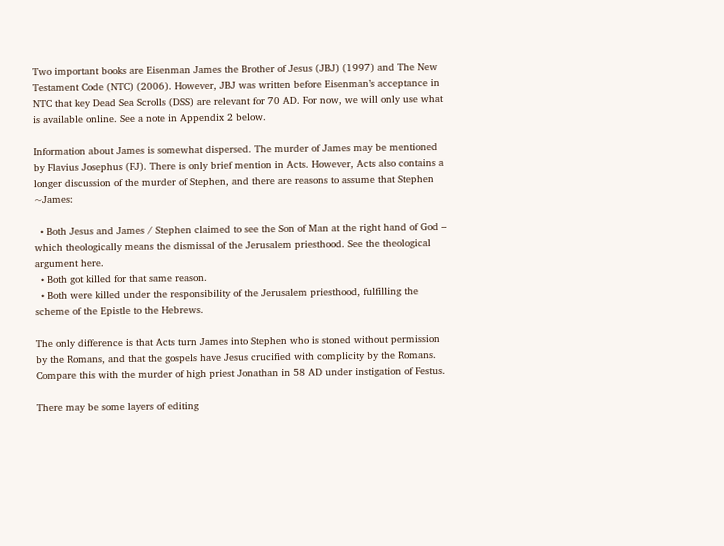Two important books are Eisenman James the Brother of Jesus (JBJ) (1997) and The New Testament Code (NTC) (2006). However, JBJ was written before Eisenman’s acceptance in NTC that key Dead Sea Scrolls (DSS) are relevant for 70 AD. For now, we will only use what is available online. See a note in Appendix 2 below.

Information about James is somewhat dispersed. The murder of James may be mentioned by Flavius Josephus (FJ). There is only brief mention in Acts. However, Acts also contains a longer discussion of the murder of Stephen, and there are reasons to assume that Stephen ~James:

  • Both Jesus and James / Stephen claimed to see the Son of Man at the right hand of God – which theologically means the dismissal of the Jerusalem priesthood. See the theological argument here.
  • Both got killed for that same reason.
  • Both were killed under the responsibility of the Jerusalem priesthood, fulfilling the scheme of the Epistle to the Hebrews.

The only difference is that Acts turn James into Stephen who is stoned without permission by the Romans, and that the gospels have Jesus crucified with complicity by the Romans. Compare this with the murder of high priest Jonathan in 58 AD under instigation of Festus.

There may be some layers of editing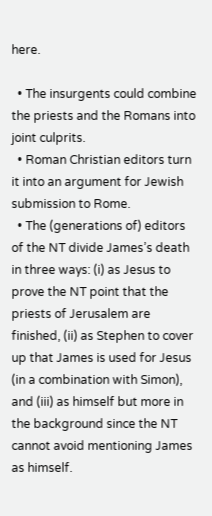here.

  • The insurgents could combine the priests and the Romans into joint culprits.
  • Roman Christian editors turn it into an argument for Jewish submission to Rome.
  • The (generations of) editors of the NT divide James’s death in three ways: (i) as Jesus to prove the NT point that the priests of Jerusalem are finished, (ii) as Stephen to cover up that James is used for Jesus (in a combination with Simon), and (iii) as himself but more in the background since the NT cannot avoid mentioning James as himself.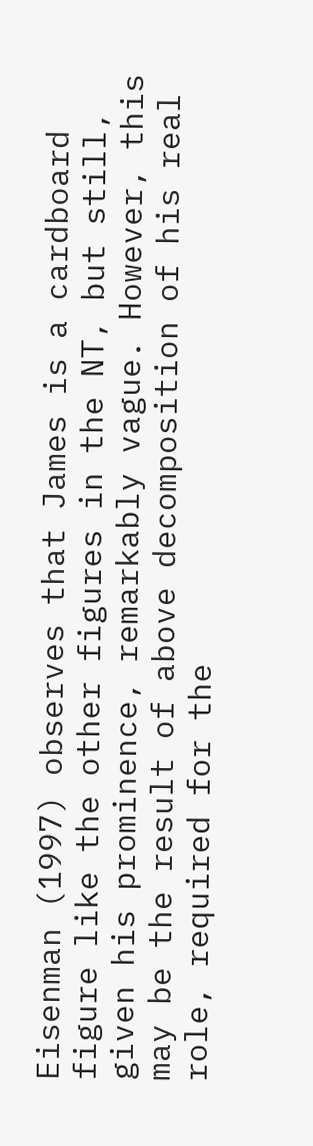Eisenman (1997) observes that James is a cardboard figure like the other figures in the NT, but still, given his prominence, remarkably vague. However, this may be the result of above decomposition of his real role, required for the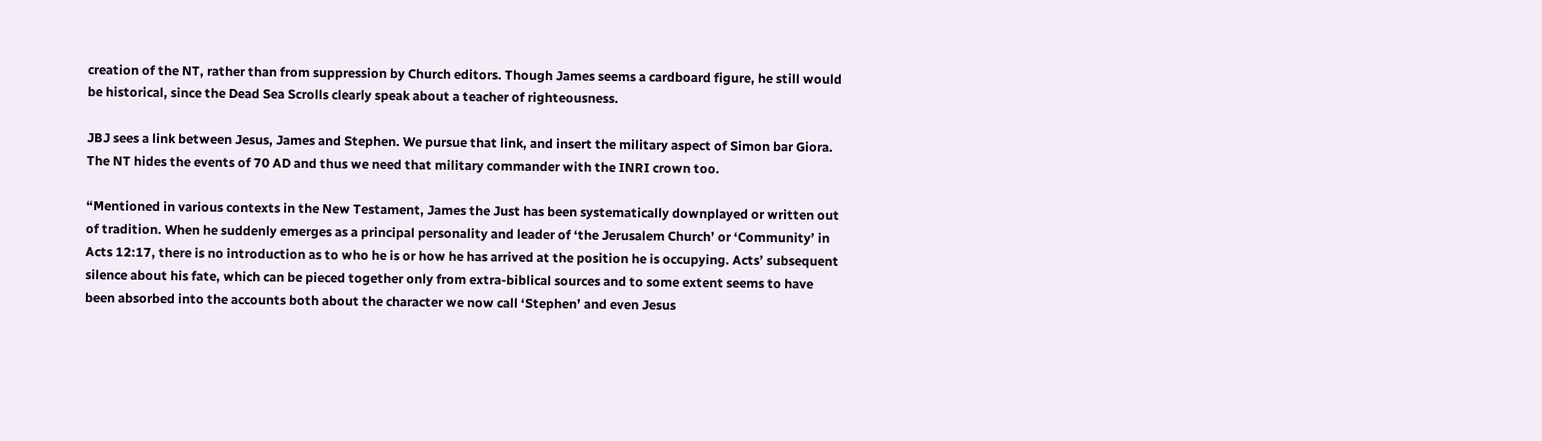creation of the NT, rather than from suppression by Church editors. Though James seems a cardboard figure, he still would be historical, since the Dead Sea Scrolls clearly speak about a teacher of righteousness.

JBJ sees a link between Jesus, James and Stephen. We pursue that link, and insert the military aspect of Simon bar Giora. The NT hides the events of 70 AD and thus we need that military commander with the INRI crown too.

“Mentioned in various contexts in the New Testament, James the Just has been systematically downplayed or written out of tradition. When he suddenly emerges as a principal personality and leader of ‘the Jerusalem Church’ or ‘Community’ in Acts 12:17, there is no introduction as to who he is or how he has arrived at the position he is occupying. Acts’ subsequent silence about his fate, which can be pieced together only from extra-biblical sources and to some extent seems to have been absorbed into the accounts both about the character we now call ‘Stephen’ and even Jesus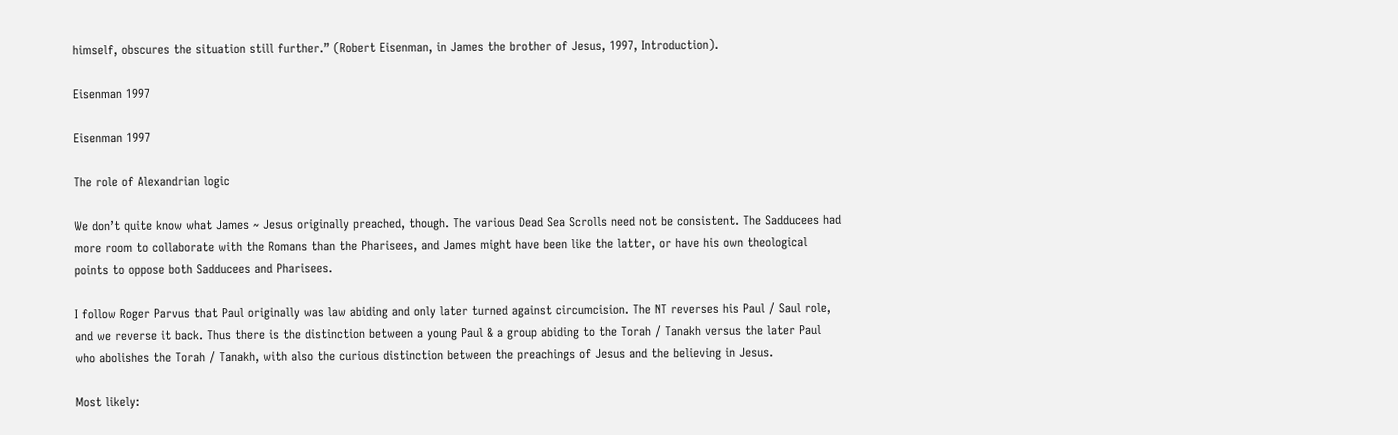himself, obscures the situation still further.” (Robert Eisenman, in James the brother of Jesus, 1997, Introduction).

Eisenman 1997

Eisenman 1997

The role of Alexandrian logic

We don’t quite know what James ~ Jesus originally preached, though. The various Dead Sea Scrolls need not be consistent. The Sadducees had more room to collaborate with the Romans than the Pharisees, and James might have been like the latter, or have his own theological points to oppose both Sadducees and Pharisees.

I follow Roger Parvus that Paul originally was law abiding and only later turned against circumcision. The NT reverses his Paul / Saul role, and we reverse it back. Thus there is the distinction between a young Paul & a group abiding to the Torah / Tanakh versus the later Paul who abolishes the Torah / Tanakh, with also the curious distinction between the preachings of Jesus and the believing in Jesus.

Most likely: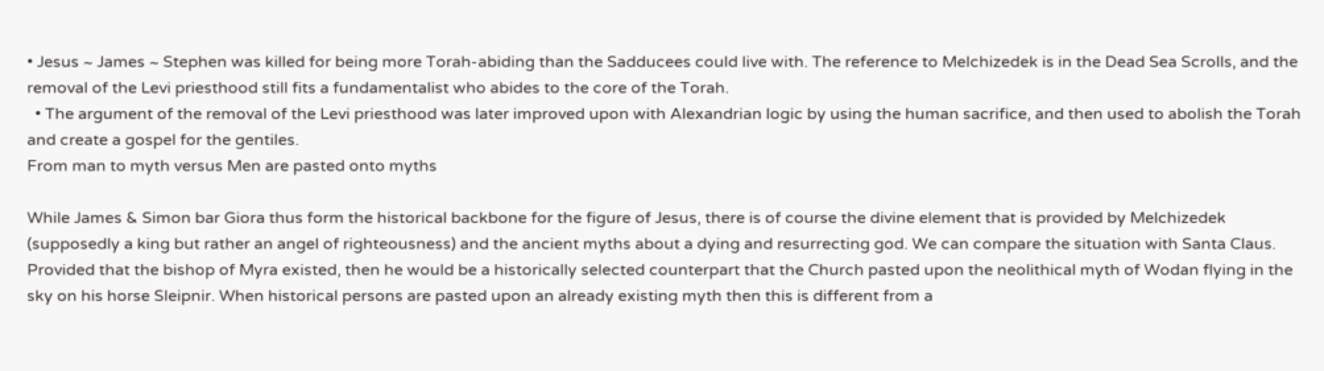• Jesus ~ James ~ Stephen was killed for being more Torah-abiding than the Sadducees could live with. The reference to Melchizedek is in the Dead Sea Scrolls, and the removal of the Levi priesthood still fits a fundamentalist who abides to the core of the Torah.
  • The argument of the removal of the Levi priesthood was later improved upon with Alexandrian logic by using the human sacrifice, and then used to abolish the Torah and create a gospel for the gentiles.
From man to myth versus Men are pasted onto myths

While James & Simon bar Giora thus form the historical backbone for the figure of Jesus, there is of course the divine element that is provided by Melchizedek (supposedly a king but rather an angel of righteousness) and the ancient myths about a dying and resurrecting god. We can compare the situation with Santa Claus. Provided that the bishop of Myra existed, then he would be a historically selected counterpart that the Church pasted upon the neolithical myth of Wodan flying in the sky on his horse Sleipnir. When historical persons are pasted upon an already existing myth then this is different from a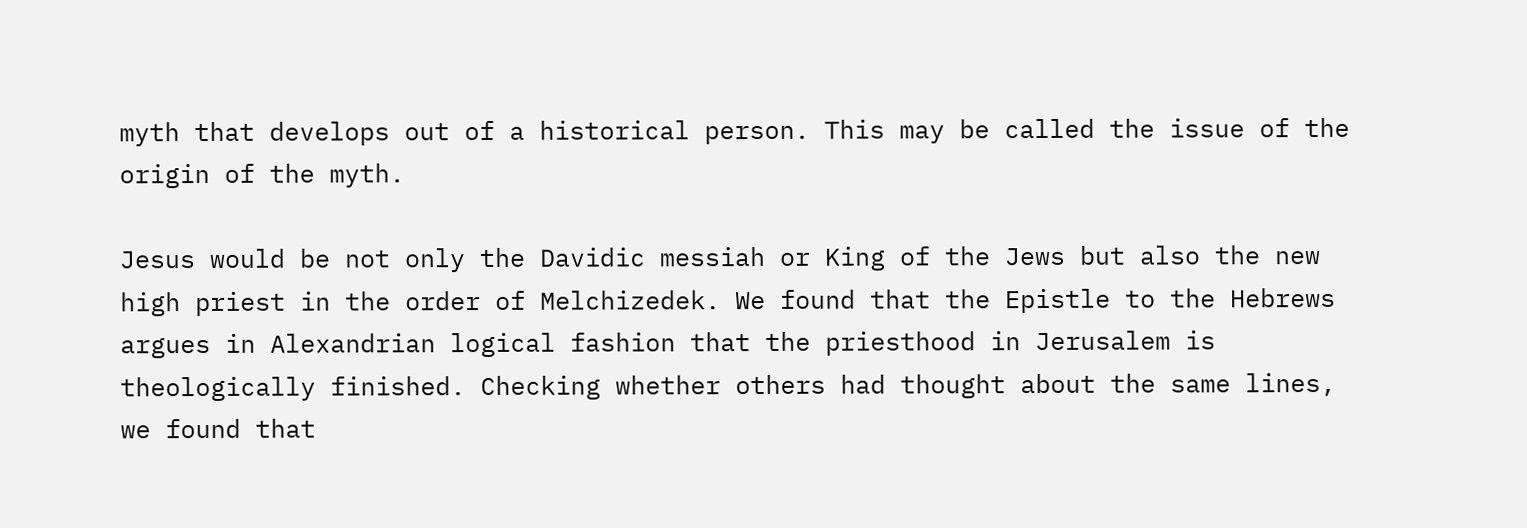myth that develops out of a historical person. This may be called the issue of the origin of the myth.

Jesus would be not only the Davidic messiah or King of the Jews but also the new high priest in the order of Melchizedek. We found that the Epistle to the Hebrews argues in Alexandrian logical fashion that the priesthood in Jerusalem is theologically finished. Checking whether others had thought about the same lines, we found that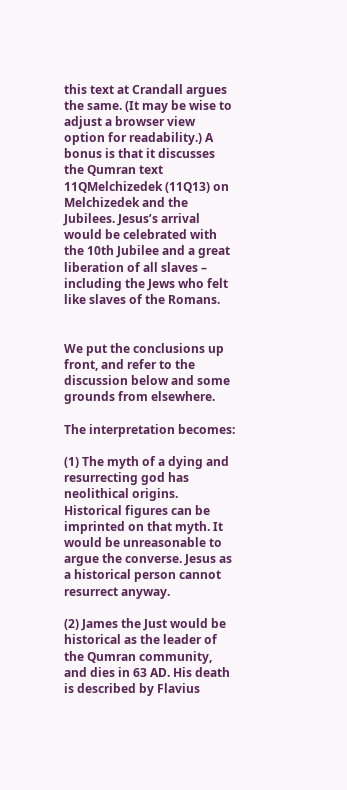this text at Crandall argues the same. (It may be wise to adjust a browser view option for readability.) A bonus is that it discusses the Qumran text 11QMelchizedek (11Q13) on Melchizedek and the Jubilees. Jesus’s arrival would be celebrated with the 10th Jubilee and a great liberation of all slaves – including the Jews who felt like slaves of the Romans.


We put the conclusions up front, and refer to the discussion below and some grounds from elsewhere.

The interpretation becomes:

(1) The myth of a dying and resurrecting god has neolithical origins. Historical figures can be imprinted on that myth. It would be unreasonable to argue the converse. Jesus as a historical person cannot resurrect anyway.

(2) James the Just would be historical as the leader of the Qumran community, and dies in 63 AD. His death is described by Flavius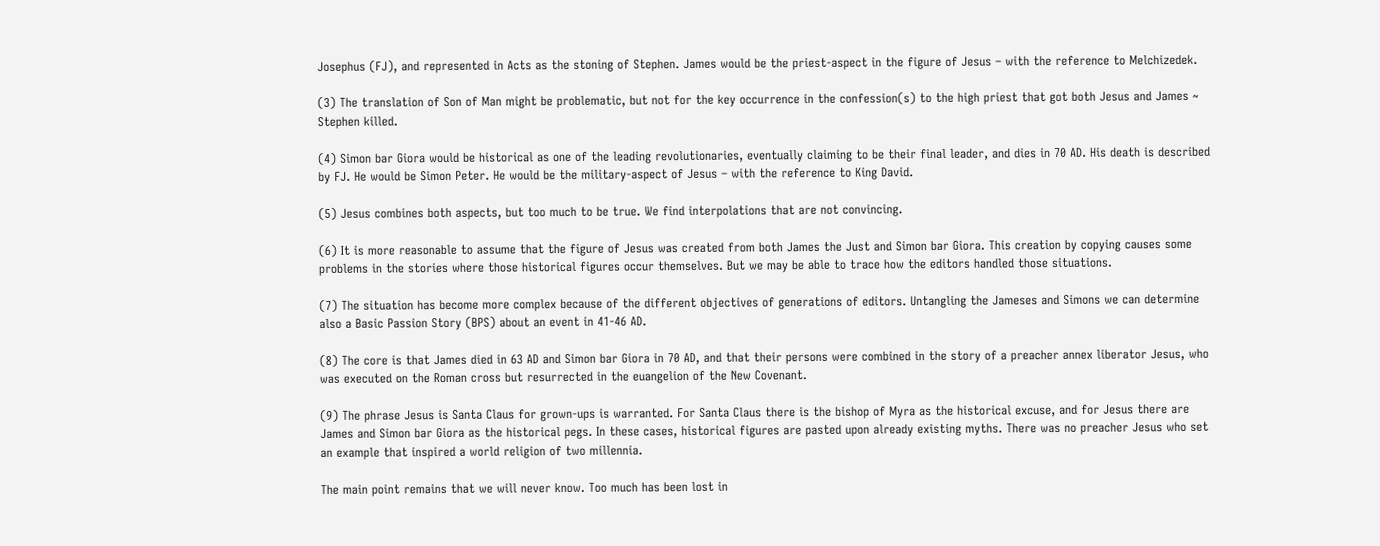Josephus (FJ), and represented in Acts as the stoning of Stephen. James would be the priest-aspect in the figure of Jesus – with the reference to Melchizedek.

(3) The translation of Son of Man might be problematic, but not for the key occurrence in the confession(s) to the high priest that got both Jesus and James ~ Stephen killed.

(4) Simon bar Giora would be historical as one of the leading revolutionaries, eventually claiming to be their final leader, and dies in 70 AD. His death is described by FJ. He would be Simon Peter. He would be the military-aspect of Jesus – with the reference to King David.

(5) Jesus combines both aspects, but too much to be true. We find interpolations that are not convincing.

(6) It is more reasonable to assume that the figure of Jesus was created from both James the Just and Simon bar Giora. This creation by copying causes some problems in the stories where those historical figures occur themselves. But we may be able to trace how the editors handled those situations.

(7) The situation has become more complex because of the different objectives of generations of editors. Untangling the Jameses and Simons we can determine also a Basic Passion Story (BPS) about an event in 41-46 AD.

(8) The core is that James died in 63 AD and Simon bar Giora in 70 AD, and that their persons were combined in the story of a preacher annex liberator Jesus, who was executed on the Roman cross but resurrected in the euangelion of the New Covenant.

(9) The phrase Jesus is Santa Claus for grown-ups is warranted. For Santa Claus there is the bishop of Myra as the historical excuse, and for Jesus there are James and Simon bar Giora as the historical pegs. In these cases, historical figures are pasted upon already existing myths. There was no preacher Jesus who set an example that inspired a world religion of two millennia.

The main point remains that we will never know. Too much has been lost in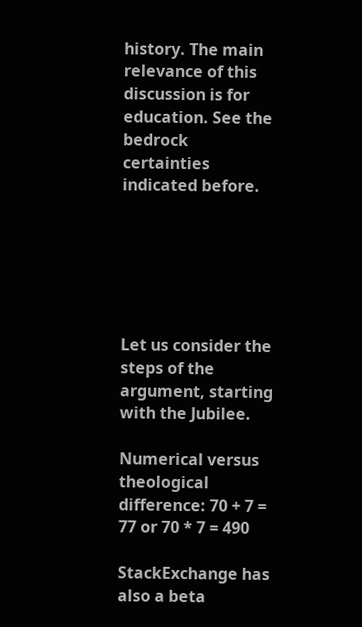history. The main relevance of this discussion is for education. See the bedrock certainties indicated before.






Let us consider the steps of the argument, starting with the Jubilee.

Numerical versus theological difference: 70 + 7 = 77 or 70 * 7 = 490

StackExchange has also a beta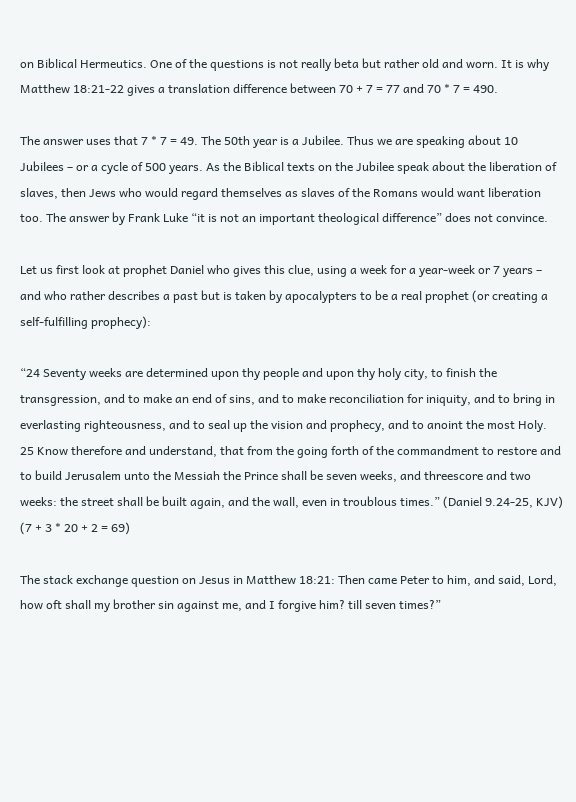on Biblical Hermeutics. One of the questions is not really beta but rather old and worn. It is why Matthew 18:21-22 gives a translation difference between 70 + 7 = 77 and 70 * 7 = 490.

The answer uses that 7 * 7 = 49. The 50th year is a Jubilee. Thus we are speaking about 10 Jubilees – or a cycle of 500 years. As the Biblical texts on the Jubilee speak about the liberation of slaves, then Jews who would regard themselves as slaves of the Romans would want liberation too. The answer by Frank Luke “it is not an important theological difference” does not convince.

Let us first look at prophet Daniel who gives this clue, using a week for a year-week or 7 years – and who rather describes a past but is taken by apocalypters to be a real prophet (or creating a self-fulfilling prophecy):

“24 Seventy weeks are determined upon thy people and upon thy holy city, to finish the transgression, and to make an end of sins, and to make reconciliation for iniquity, and to bring in everlasting righteousness, and to seal up the vision and prophecy, and to anoint the most Holy.  25 Know therefore and understand, that from the going forth of the commandment to restore and to build Jerusalem unto the Messiah the Prince shall be seven weeks, and threescore and two weeks: the street shall be built again, and the wall, even in troublous times.” (Daniel 9.24-25, KJV) (7 + 3 * 20 + 2 = 69)

The stack exchange question on Jesus in Matthew 18:21: Then came Peter to him, and said, Lord, how oft shall my brother sin against me, and I forgive him? till seven times?”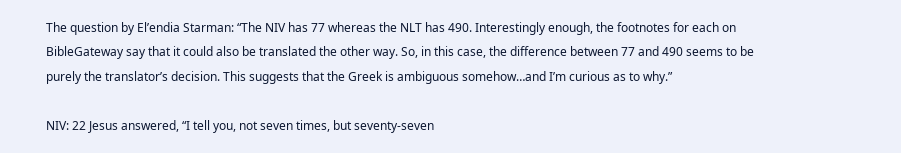The question by El’endia Starman: “The NIV has 77 whereas the NLT has 490. Interestingly enough, the footnotes for each on BibleGateway say that it could also be translated the other way. So, in this case, the difference between 77 and 490 seems to be purely the translator’s decision. This suggests that the Greek is ambiguous somehow…and I’m curious as to why.”

NIV: 22 Jesus answered, “I tell you, not seven times, but seventy-seven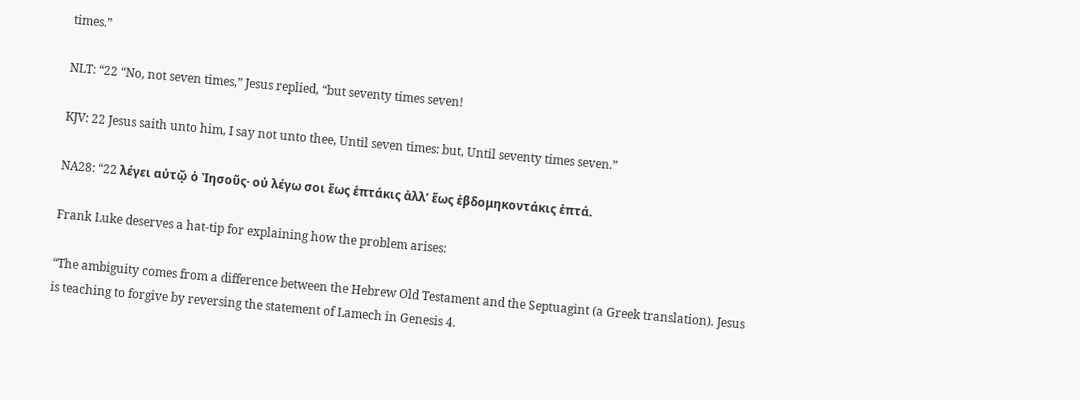times.”

NLT: “22 “No, not seven times,” Jesus replied, “but seventy times seven!

KJV: 22 Jesus saith unto him, I say not unto thee, Until seven times: but, Until seventy times seven.”

NA28: “22 λέγει αὐτῷ ὁ Ἰησοῦς· οὐ λέγω σοι ἕως ἑπτάκις ἀλλ’ ἕως ἑβδομηκοντάκις ἑπτά.

Frank Luke deserves a hat-tip for explaining how the problem arises:

“The ambiguity comes from a difference between the Hebrew Old Testament and the Septuagint (a Greek translation). Jesus is teaching to forgive by reversing the statement of Lamech in Genesis 4.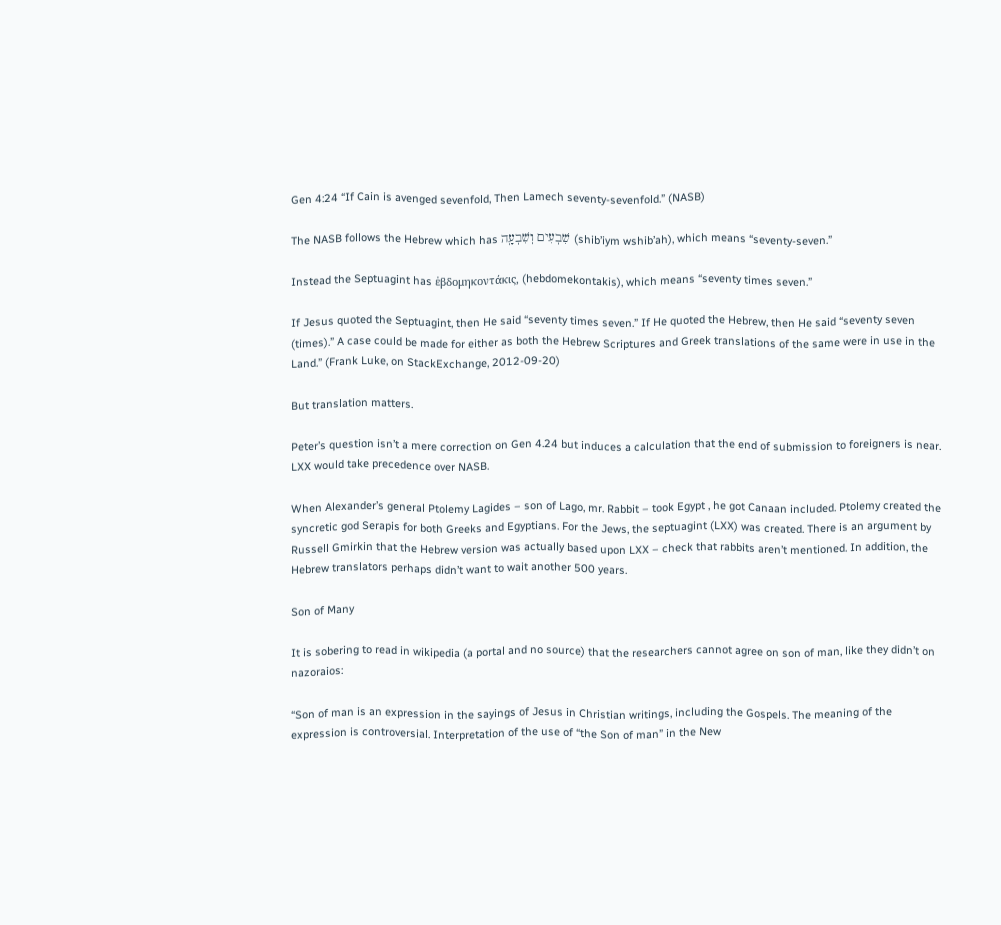Gen 4:24 “If Cain is avenged sevenfold, Then Lamech seventy-sevenfold.” (NASB)

The NASB follows the Hebrew which has שִׁבְעִים וְשִׁבְעָֽה (shib’iym wshib’ah), which means “seventy-seven.”

Instead the Septuagint has ἑβδομηκοντάκις, (hebdomekontakis), which means “seventy times seven.”

If Jesus quoted the Septuagint, then He said “seventy times seven.” If He quoted the Hebrew, then He said “seventy seven (times).” A case could be made for either as both the Hebrew Scriptures and Greek translations of the same were in use in the Land.” (Frank Luke, on StackExchange, 2012-09-20)

But translation matters.

Peter’s question isn’t a mere correction on Gen 4.24 but induces a calculation that the end of submission to foreigners is near. LXX would take precedence over NASB.

When Alexander’s general Ptolemy Lagides – son of Lago, mr. Rabbit – took Egypt , he got Canaan included. Ptolemy created the syncretic god Serapis for both Greeks and Egyptians. For the Jews, the septuagint (LXX) was created. There is an argument by Russell Gmirkin that the Hebrew version was actually based upon LXX – check that rabbits aren’t mentioned. In addition, the Hebrew translators perhaps didn’t want to wait another 500 years.

Son of Many

It is sobering to read in wikipedia (a portal and no source) that the researchers cannot agree on son of man, like they didn’t on nazoraios:

“Son of man is an expression in the sayings of Jesus in Christian writings, including the Gospels. The meaning of the expression is controversial. Interpretation of the use of “the Son of man” in the New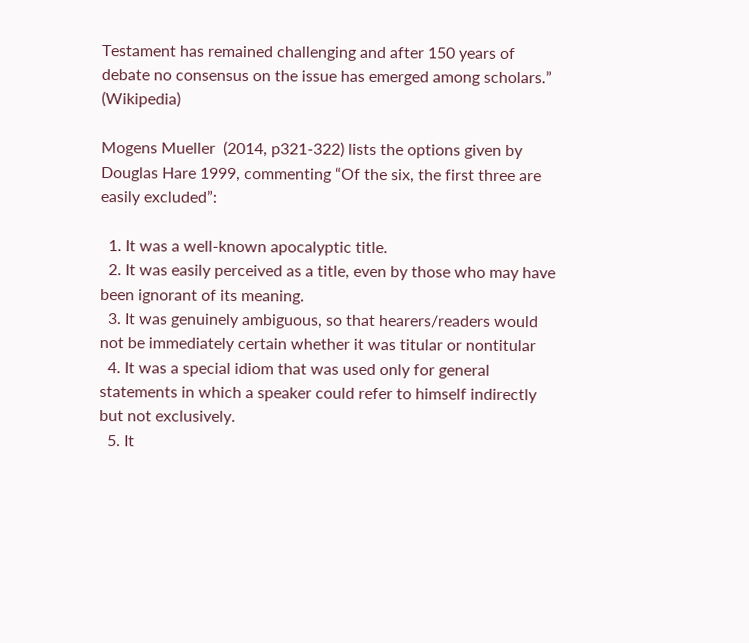Testament has remained challenging and after 150 years of debate no consensus on the issue has emerged among scholars.” (Wikipedia)

Mogens Mueller  (2014, p321-322) lists the options given by Douglas Hare 1999, commenting “Of the six, the first three are easily excluded”:

  1. It was a well-known apocalyptic title.
  2. It was easily perceived as a title, even by those who may have been ignorant of its meaning.
  3. It was genuinely ambiguous, so that hearers/readers would not be immediately certain whether it was titular or nontitular
  4. It was a special idiom that was used only for general statements in which a speaker could refer to himself indirectly but not exclusively.
  5. It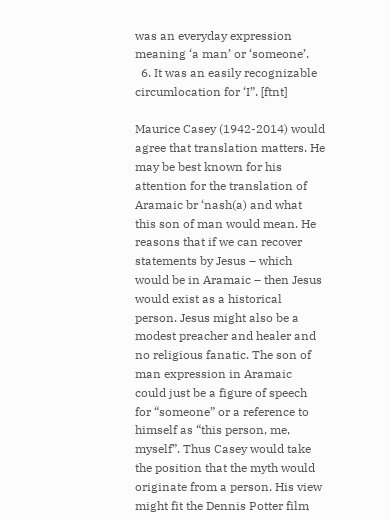was an everyday expression meaning ‘a man’ or ‘someone’.
  6. It was an easily recognizable circumlocation for ‘I”. [ftnt]

Maurice Casey (1942-2014) would agree that translation matters. He may be best known for his attention for the translation of Aramaic br ‘nash(a) and what this son of man would mean. He reasons that if we can recover statements by Jesus – which would be in Aramaic – then Jesus would exist as a historical person. Jesus might also be a modest preacher and healer and no religious fanatic. The son of man expression in Aramaic could just be a figure of speech for “someone” or a reference to himself as “this person, me, myself”. Thus Casey would take the position that the myth would originate from a person. His view might fit the Dennis Potter film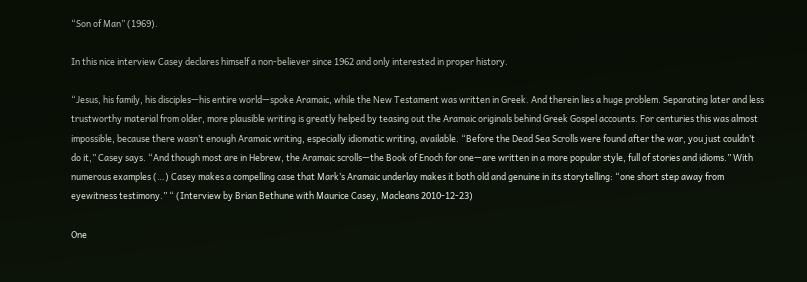“Son of Man” (1969).

In this nice interview Casey declares himself a non-believer since 1962 and only interested in proper history.

“Jesus, his family, his disciples—his entire world—spoke Aramaic, while the New Testament was written in Greek. And therein lies a huge problem. Separating later and less trustworthy material from older, more plausible writing is greatly helped by teasing out the Aramaic originals behind Greek Gospel accounts. For centuries this was almost impossible, because there wasn’t enough Aramaic writing, especially idiomatic writing, available. “Before the Dead Sea Scrolls were found after the war, you just couldn’t do it,” Casey says. “And though most are in Hebrew, the Aramaic scrolls—the Book of Enoch for one—are written in a more popular style, full of stories and idioms.” With numerous examples (…) Casey makes a compelling case that Mark’s Aramaic underlay makes it both old and genuine in its storytelling: “one short step away from eyewitness testimony.” “ (Interview by Brian Bethune with Maurice Casey, Macleans 2010-12-23)

One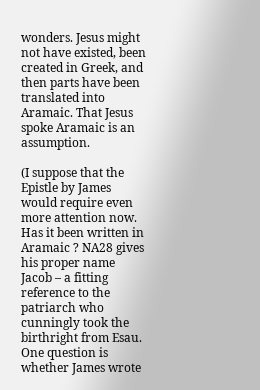wonders. Jesus might not have existed, been created in Greek, and then parts have been translated into Aramaic. That Jesus spoke Aramaic is an assumption.

(I suppose that the Epistle by James would require even more attention now. Has it been written in Aramaic ? NA28 gives his proper name Jacob – a fitting reference to the patriarch who cunningly took the birthright from Esau. One question is whether James wrote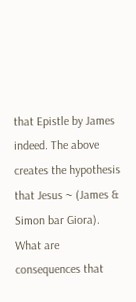that Epistle by James indeed. The above creates the hypothesis that Jesus ~ (James & Simon bar Giora). What are consequences that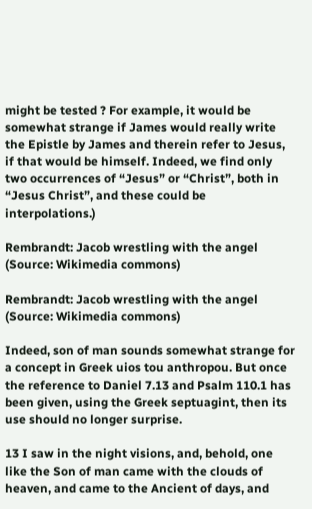might be tested ? For example, it would be somewhat strange if James would really write the Epistle by James and therein refer to Jesus, if that would be himself. Indeed, we find only two occurrences of “Jesus” or “Christ”, both in “Jesus Christ”, and these could be interpolations.)

Rembrandt: Jacob wrestling with the angel (Source: Wikimedia commons)

Rembrandt: Jacob wrestling with the angel (Source: Wikimedia commons)

Indeed, son of man sounds somewhat strange for a concept in Greek uios tou anthropou. But once the reference to Daniel 7.13 and Psalm 110.1 has been given, using the Greek septuagint, then its use should no longer surprise.

13 I saw in the night visions, and, behold, one like the Son of man came with the clouds of heaven, and came to the Ancient of days, and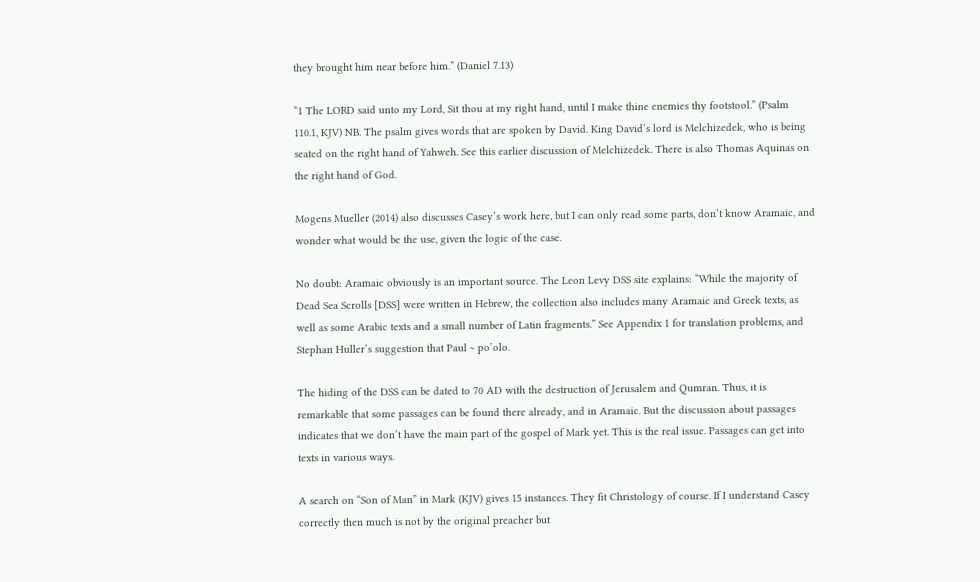they brought him near before him.” (Daniel 7.13)

“1 The LORD said unto my Lord, Sit thou at my right hand, until I make thine enemies thy footstool.” (Psalm 110.1, KJV) NB. The psalm gives words that are spoken by David. King David’s lord is Melchizedek, who is being seated on the right hand of Yahweh. See this earlier discussion of Melchizedek. There is also Thomas Aquinas on the right hand of God.

Mogens Mueller (2014) also discusses Casey’s work here, but I can only read some parts, don’t know Aramaic, and wonder what would be the use, given the logic of the case.

No doubt: Aramaic obviously is an important source. The Leon Levy DSS site explains: “While the majority of Dead Sea Scrolls [DSS] were written in Hebrew, the collection also includes many Aramaic and Greek texts, as well as some Arabic texts and a small number of Latin fragments.” See Appendix 1 for translation problems, and Stephan Huller’s suggestion that Paul ~ po’olo.

The hiding of the DSS can be dated to 70 AD with the destruction of Jerusalem and Qumran. Thus, it is remarkable that some passages can be found there already, and in Aramaic. But the discussion about passages indicates that we don’t have the main part of the gospel of Mark yet. This is the real issue. Passages can get into texts in various ways.

A search on “Son of Man” in Mark (KJV) gives 15 instances. They fit Christology of course. If I understand Casey correctly then much is not by the original preacher but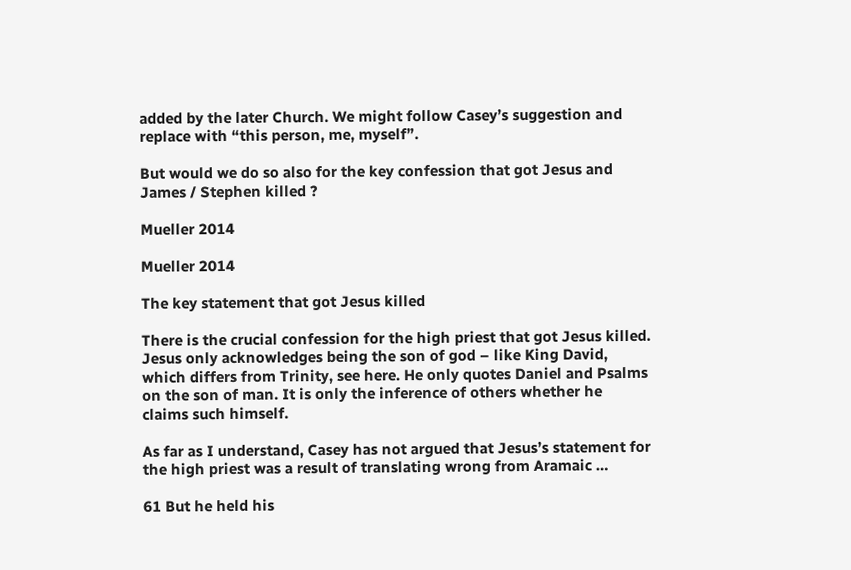added by the later Church. We might follow Casey’s suggestion and replace with “this person, me, myself”.

But would we do so also for the key confession that got Jesus and James / Stephen killed ?

Mueller 2014

Mueller 2014

The key statement that got Jesus killed

There is the crucial confession for the high priest that got Jesus killed. Jesus only acknowledges being the son of god – like King David, which differs from Trinity, see here. He only quotes Daniel and Psalms on the son of man. It is only the inference of others whether he claims such himself.

As far as I understand, Casey has not argued that Jesus’s statement for the high priest was a result of translating wrong from Aramaic …

61 But he held his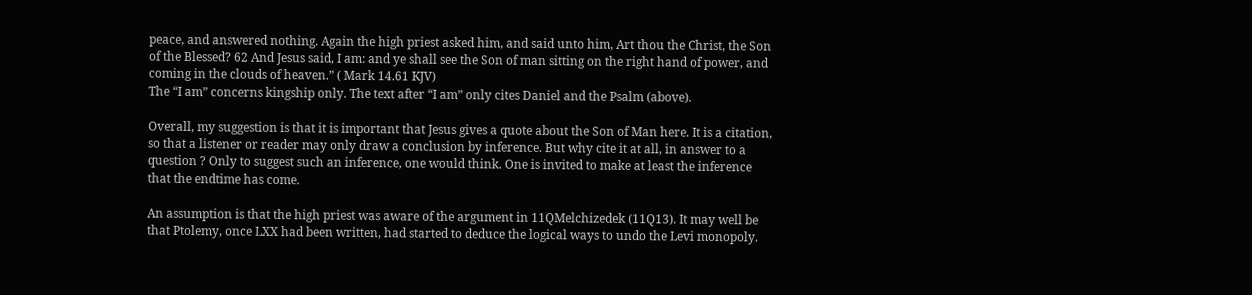peace, and answered nothing. Again the high priest asked him, and said unto him, Art thou the Christ, the Son of the Blessed? 62 And Jesus said, I am: and ye shall see the Son of man sitting on the right hand of power, and coming in the clouds of heaven.” ( Mark 14.61 KJV)
The “I am” concerns kingship only. The text after “I am” only cites Daniel and the Psalm (above).

Overall, my suggestion is that it is important that Jesus gives a quote about the Son of Man here. It is a citation, so that a listener or reader may only draw a conclusion by inference. But why cite it at all, in answer to a question ? Only to suggest such an inference, one would think. One is invited to make at least the inference that the endtime has come.

An assumption is that the high priest was aware of the argument in 11QMelchizedek (11Q13). It may well be that Ptolemy, once LXX had been written, had started to deduce the logical ways to undo the Levi monopoly.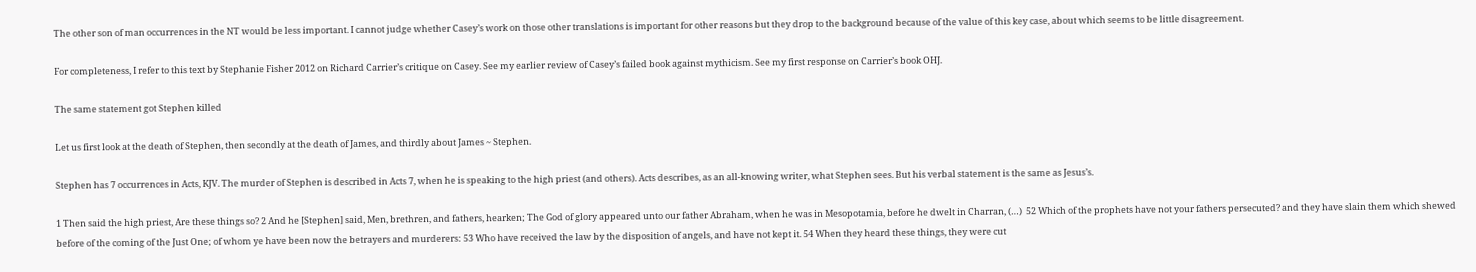The other son of man occurrences in the NT would be less important. I cannot judge whether Casey’s work on those other translations is important for other reasons but they drop to the background because of the value of this key case, about which seems to be little disagreement.

For completeness, I refer to this text by Stephanie Fisher 2012 on Richard Carrier’s critique on Casey. See my earlier review of Casey’s failed book against mythicism. See my first response on Carrier’s book OHJ.

The same statement got Stephen killed

Let us first look at the death of Stephen, then secondly at the death of James, and thirdly about James ~ Stephen.

Stephen has 7 occurrences in Acts, KJV. The murder of Stephen is described in Acts 7, when he is speaking to the high priest (and others). Acts describes, as an all-knowing writer, what Stephen sees. But his verbal statement is the same as Jesus’s.

1 Then said the high priest, Are these things so? 2 And he [Stephen] said, Men, brethren, and fathers, hearken; The God of glory appeared unto our father Abraham, when he was in Mesopotamia, before he dwelt in Charran, (…)  52 Which of the prophets have not your fathers persecuted? and they have slain them which shewed before of the coming of the Just One; of whom ye have been now the betrayers and murderers: 53 Who have received the law by the disposition of angels, and have not kept it. 54 When they heard these things, they were cut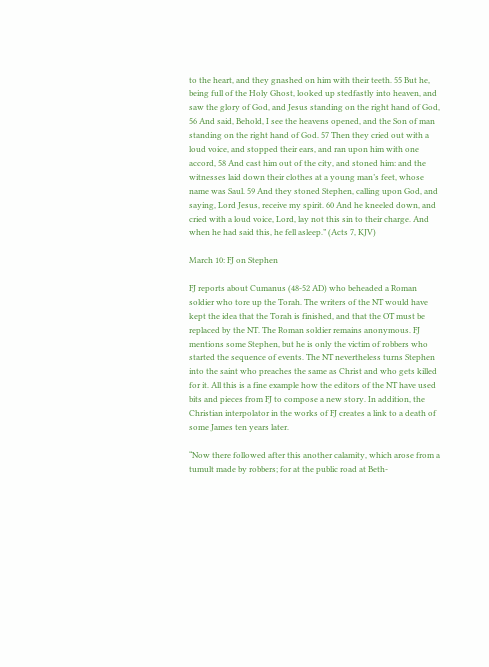to the heart, and they gnashed on him with their teeth. 55 But he, being full of the Holy Ghost, looked up stedfastly into heaven, and saw the glory of God, and Jesus standing on the right hand of God, 56 And said, Behold, I see the heavens opened, and the Son of man standing on the right hand of God. 57 Then they cried out with a loud voice, and stopped their ears, and ran upon him with one accord, 58 And cast him out of the city, and stoned him: and the witnesses laid down their clothes at a young man’s feet, whose name was Saul. 59 And they stoned Stephen, calling upon God, and saying, Lord Jesus, receive my spirit. 60 And he kneeled down, and cried with a loud voice, Lord, lay not this sin to their charge. And when he had said this, he fell asleep.” (Acts 7, KJV)

March 10: FJ on Stephen

FJ reports about Cumanus (48-52 AD) who beheaded a Roman soldier who tore up the Torah. The writers of the NT would have kept the idea that the Torah is finished, and that the OT must be replaced by the NT. The Roman soldier remains anonymous. FJ mentions some Stephen, but he is only the victim of robbers who started the sequence of events. The NT nevertheless turns Stephen into the saint who preaches the same as Christ and who gets killed for it. All this is a fine example how the editors of the NT have used bits and pieces from FJ to compose a new story. In addition, the Christian interpolator in the works of FJ creates a link to a death of some James ten years later.

“Now there followed after this another calamity, which arose from a tumult made by robbers; for at the public road at Beth-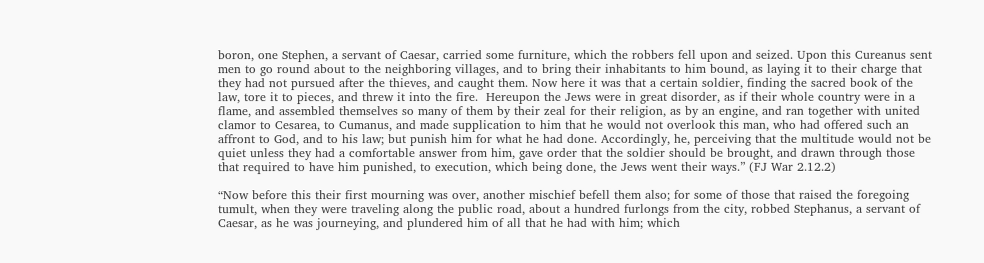boron, one Stephen, a servant of Caesar, carried some furniture, which the robbers fell upon and seized. Upon this Cureanus sent men to go round about to the neighboring villages, and to bring their inhabitants to him bound, as laying it to their charge that they had not pursued after the thieves, and caught them. Now here it was that a certain soldier, finding the sacred book of the law, tore it to pieces, and threw it into the fire.  Hereupon the Jews were in great disorder, as if their whole country were in a flame, and assembled themselves so many of them by their zeal for their religion, as by an engine, and ran together with united clamor to Cesarea, to Cumanus, and made supplication to him that he would not overlook this man, who had offered such an affront to God, and to his law; but punish him for what he had done. Accordingly, he, perceiving that the multitude would not be quiet unless they had a comfortable answer from him, gave order that the soldier should be brought, and drawn through those that required to have him punished, to execution, which being done, the Jews went their ways.” (FJ War 2.12.2)

“Now before this their first mourning was over, another mischief befell them also; for some of those that raised the foregoing tumult, when they were traveling along the public road, about a hundred furlongs from the city, robbed Stephanus, a servant of Caesar, as he was journeying, and plundered him of all that he had with him; which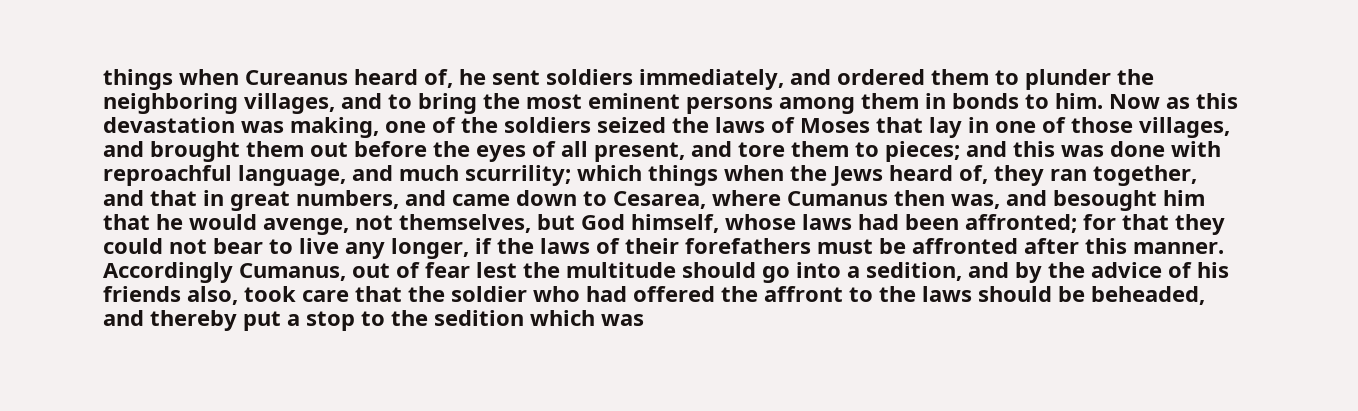things when Cureanus heard of, he sent soldiers immediately, and ordered them to plunder the neighboring villages, and to bring the most eminent persons among them in bonds to him. Now as this devastation was making, one of the soldiers seized the laws of Moses that lay in one of those villages, and brought them out before the eyes of all present, and tore them to pieces; and this was done with reproachful language, and much scurrility; which things when the Jews heard of, they ran together, and that in great numbers, and came down to Cesarea, where Cumanus then was, and besought him that he would avenge, not themselves, but God himself, whose laws had been affronted; for that they could not bear to live any longer, if the laws of their forefathers must be affronted after this manner. Accordingly Cumanus, out of fear lest the multitude should go into a sedition, and by the advice of his friends also, took care that the soldier who had offered the affront to the laws should be beheaded, and thereby put a stop to the sedition which was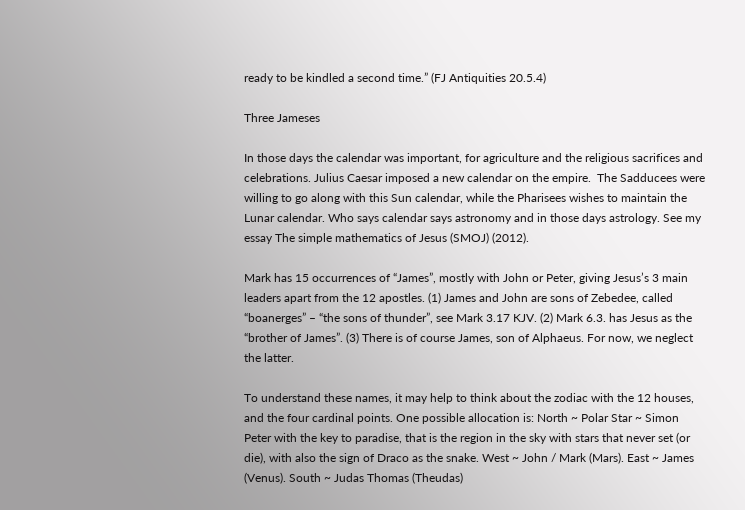ready to be kindled a second time.” (FJ Antiquities 20.5.4)

Three Jameses

In those days the calendar was important, for agriculture and the religious sacrifices and celebrations. Julius Caesar imposed a new calendar on the empire.  The Sadducees were willing to go along with this Sun calendar, while the Pharisees wishes to maintain the Lunar calendar. Who says calendar says astronomy and in those days astrology. See my essay The simple mathematics of Jesus (SMOJ) (2012).

Mark has 15 occurrences of “James”, mostly with John or Peter, giving Jesus’s 3 main leaders apart from the 12 apostles. (1) James and John are sons of Zebedee, called “boanerges” – “the sons of thunder”, see Mark 3.17 KJV. (2) Mark 6.3. has Jesus as the “brother of James”. (3) There is of course James, son of Alphaeus. For now, we neglect the latter.

To understand these names, it may help to think about the zodiac with the 12 houses, and the four cardinal points. One possible allocation is: North ~ Polar Star ~ Simon Peter with the key to paradise, that is the region in the sky with stars that never set (or die), with also the sign of Draco as the snake. West ~ John / Mark (Mars). East ~ James (Venus). South ~ Judas Thomas (Theudas)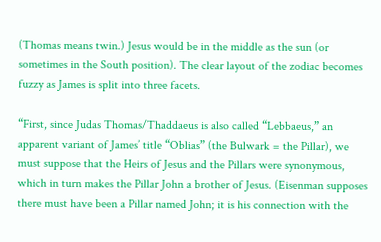(Thomas means twin.) Jesus would be in the middle as the sun (or sometimes in the South position). The clear layout of the zodiac becomes fuzzy as James is split into three facets.

“First, since Judas Thomas/Thaddaeus is also called “Lebbaeus,” an apparent variant of James’ title “Oblias” (the Bulwark = the Pillar), we must suppose that the Heirs of Jesus and the Pillars were synonymous, which in turn makes the Pillar John a brother of Jesus. (Eisenman supposes there must have been a Pillar named John; it is his connection with the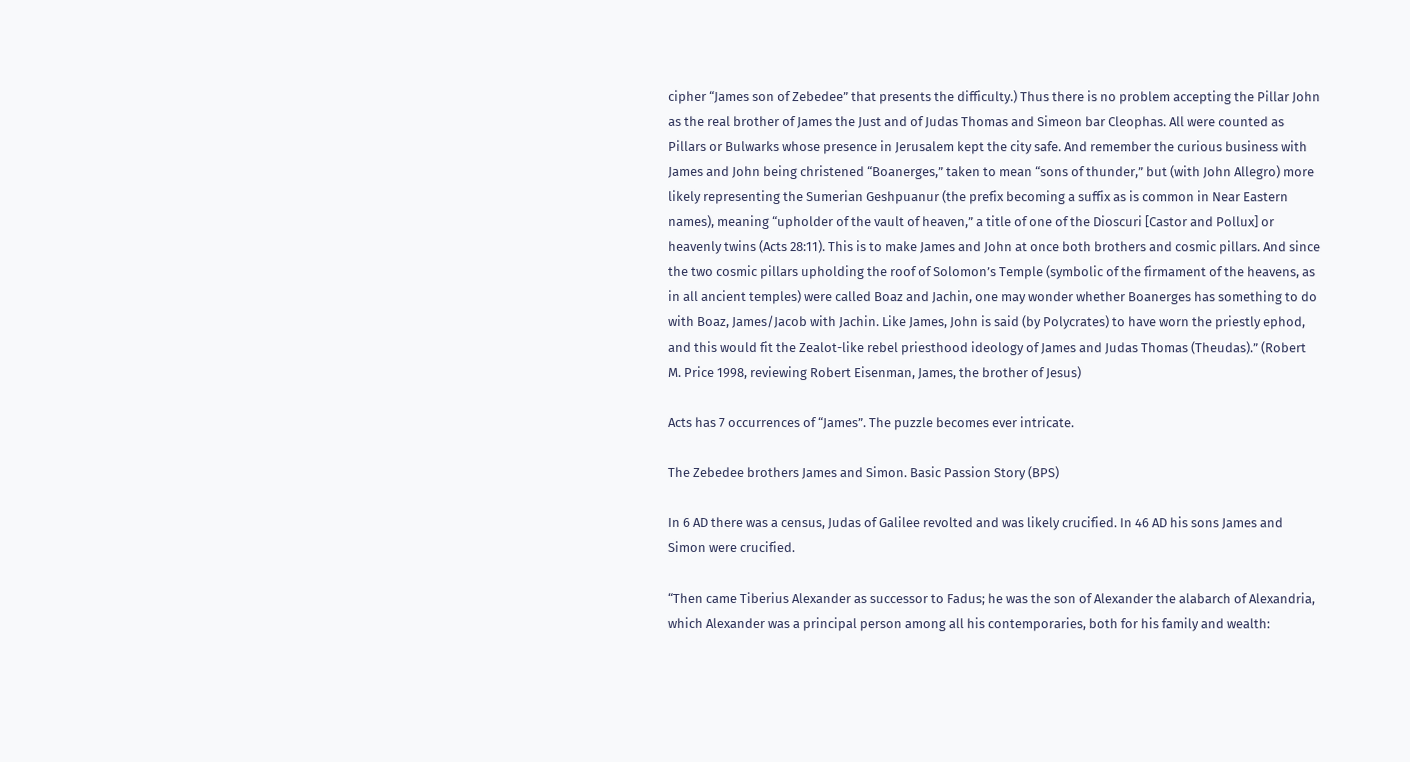cipher “James son of Zebedee” that presents the difficulty.) Thus there is no problem accepting the Pillar John as the real brother of James the Just and of Judas Thomas and Simeon bar Cleophas. All were counted as Pillars or Bulwarks whose presence in Jerusalem kept the city safe. And remember the curious business with James and John being christened “Boanerges,” taken to mean “sons of thunder,” but (with John Allegro) more likely representing the Sumerian Geshpuanur (the prefix becoming a suffix as is common in Near Eastern names), meaning “upholder of the vault of heaven,” a title of one of the Dioscuri [Castor and Pollux] or heavenly twins (Acts 28:11). This is to make James and John at once both brothers and cosmic pillars. And since the two cosmic pillars upholding the roof of Solomon’s Temple (symbolic of the firmament of the heavens, as in all ancient temples) were called Boaz and Jachin, one may wonder whether Boanerges has something to do with Boaz, James/Jacob with Jachin. Like James, John is said (by Polycrates) to have worn the priestly ephod, and this would fit the Zealot-like rebel priesthood ideology of James and Judas Thomas (Theudas).” (Robert M. Price 1998, reviewing Robert Eisenman, James, the brother of Jesus)

Acts has 7 occurrences of “James”. The puzzle becomes ever intricate.

The Zebedee brothers James and Simon. Basic Passion Story (BPS)

In 6 AD there was a census, Judas of Galilee revolted and was likely crucified. In 46 AD his sons James and Simon were crucified.

“Then came Tiberius Alexander as successor to Fadus; he was the son of Alexander the alabarch of Alexandria, which Alexander was a principal person among all his contemporaries, both for his family and wealth: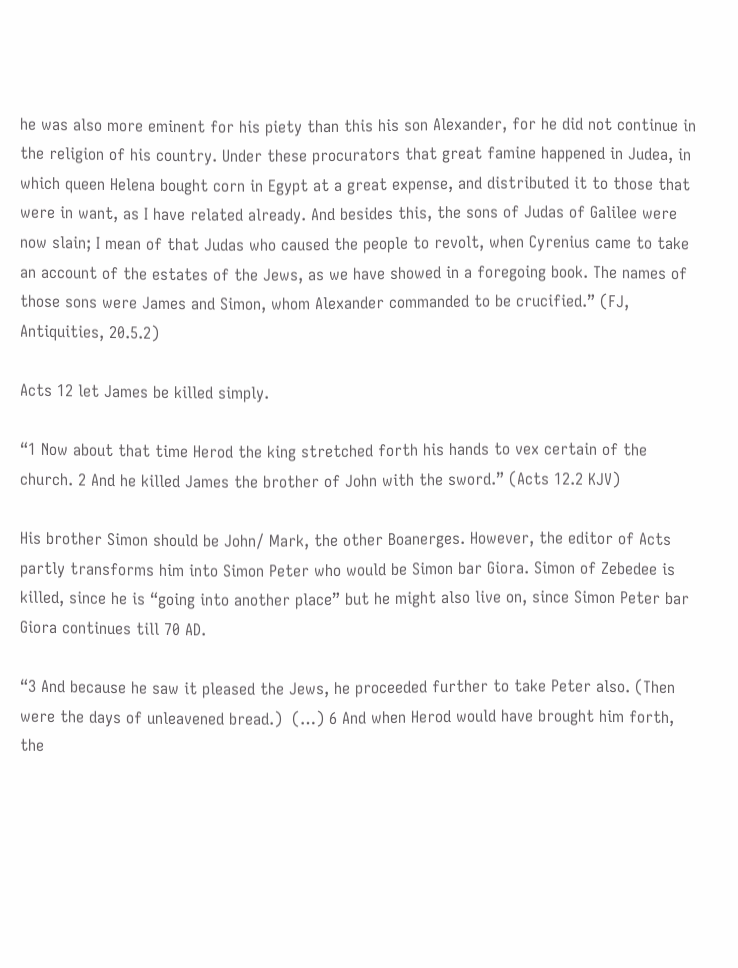he was also more eminent for his piety than this his son Alexander, for he did not continue in the religion of his country. Under these procurators that great famine happened in Judea, in which queen Helena bought corn in Egypt at a great expense, and distributed it to those that were in want, as I have related already. And besides this, the sons of Judas of Galilee were now slain; I mean of that Judas who caused the people to revolt, when Cyrenius came to take an account of the estates of the Jews, as we have showed in a foregoing book. The names of those sons were James and Simon, whom Alexander commanded to be crucified.” (FJ, Antiquities, 20.5.2)

Acts 12 let James be killed simply.

“1 Now about that time Herod the king stretched forth his hands to vex certain of the church. 2 And he killed James the brother of John with the sword.” (Acts 12.2 KJV)

His brother Simon should be John/ Mark, the other Boanerges. However, the editor of Acts partly transforms him into Simon Peter who would be Simon bar Giora. Simon of Zebedee is killed, since he is “going into another place” but he might also live on, since Simon Peter bar Giora continues till 70 AD.

“3 And because he saw it pleased the Jews, he proceeded further to take Peter also. (Then were the days of unleavened bread.)  (…) 6 And when Herod would have brought him forth, the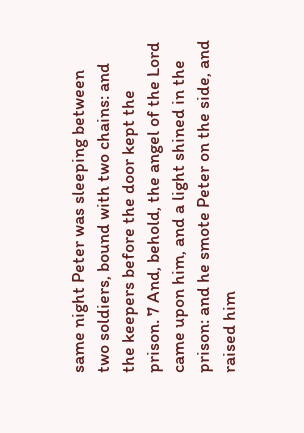same night Peter was sleeping between two soldiers, bound with two chains: and the keepers before the door kept the prison. 7 And, behold, the angel of the Lord came upon him, and a light shined in the prison: and he smote Peter on the side, and raised him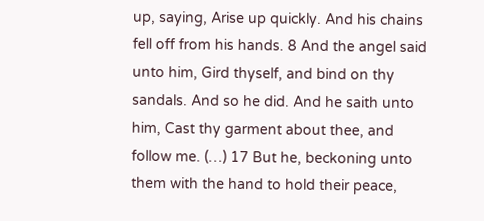up, saying, Arise up quickly. And his chains fell off from his hands. 8 And the angel said unto him, Gird thyself, and bind on thy sandals. And so he did. And he saith unto him, Cast thy garment about thee, and follow me. (…) 17 But he, beckoning unto them with the hand to hold their peace,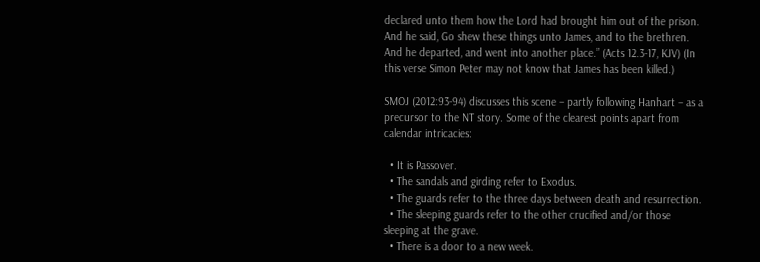declared unto them how the Lord had brought him out of the prison. And he said, Go shew these things unto James, and to the brethren. And he departed, and went into another place.” (Acts 12.3-17, KJV) (In this verse Simon Peter may not know that James has been killed.)

SMOJ (2012:93-94) discusses this scene – partly following Hanhart – as a precursor to the NT story. Some of the clearest points apart from calendar intricacies:

  • It is Passover.
  • The sandals and girding refer to Exodus.
  • The guards refer to the three days between death and resurrection.
  • The sleeping guards refer to the other crucified and/or those sleeping at the grave.
  • There is a door to a new week.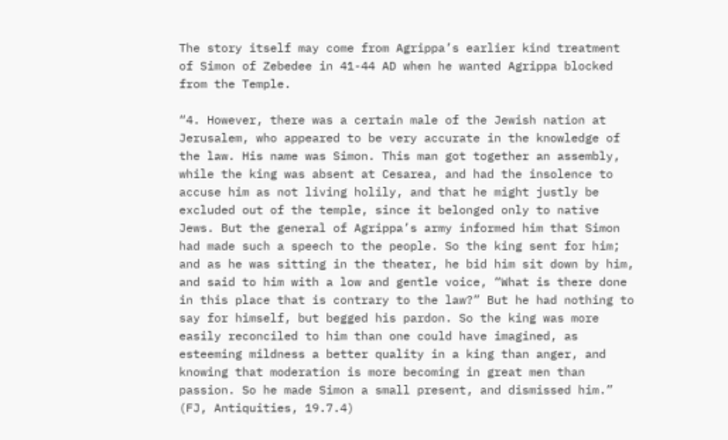The story itself may come from Agrippa’s earlier kind treatment of Simon of Zebedee in 41-44 AD when he wanted Agrippa blocked from the Temple.

“4. However, there was a certain male of the Jewish nation at Jerusalem, who appeared to be very accurate in the knowledge of the law. His name was Simon. This man got together an assembly, while the king was absent at Cesarea, and had the insolence to accuse him as not living holily, and that he might justly be excluded out of the temple, since it belonged only to native Jews. But the general of Agrippa’s army informed him that Simon had made such a speech to the people. So the king sent for him; and as he was sitting in the theater, he bid him sit down by him, and said to him with a low and gentle voice, “What is there done in this place that is contrary to the law?” But he had nothing to say for himself, but begged his pardon. So the king was more easily reconciled to him than one could have imagined, as esteeming mildness a better quality in a king than anger, and knowing that moderation is more becoming in great men than passion. So he made Simon a small present, and dismissed him.” (FJ, Antiquities, 19.7.4)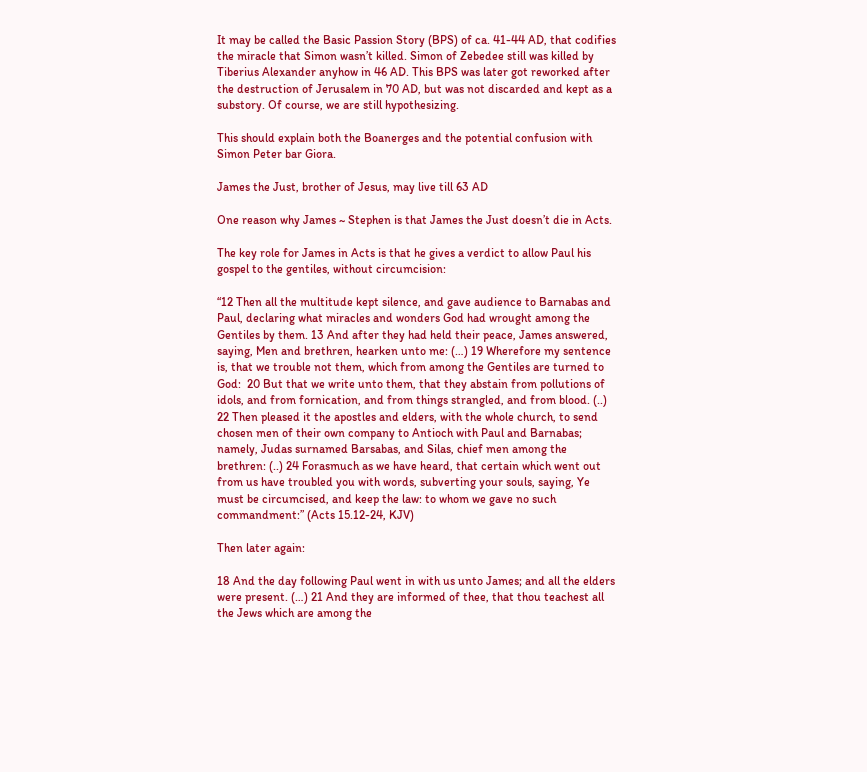It may be called the Basic Passion Story (BPS) of ca. 41-44 AD, that codifies the miracle that Simon wasn’t killed. Simon of Zebedee still was killed by Tiberius Alexander anyhow in 46 AD. This BPS was later got reworked after the destruction of Jerusalem in 70 AD, but was not discarded and kept as a substory. Of course, we are still hypothesizing.

This should explain both the Boanerges and the potential confusion with Simon Peter bar Giora.

James the Just, brother of Jesus, may live till 63 AD

One reason why James ~ Stephen is that James the Just doesn’t die in Acts.

The key role for James in Acts is that he gives a verdict to allow Paul his gospel to the gentiles, without circumcision:

“12 Then all the multitude kept silence, and gave audience to Barnabas and Paul, declaring what miracles and wonders God had wrought among the Gentiles by them. 13 And after they had held their peace, James answered, saying, Men and brethren, hearken unto me: (…) 19 Wherefore my sentence is, that we trouble not them, which from among the Gentiles are turned to God:  20 But that we write unto them, that they abstain from pollutions of idols, and from fornication, and from things strangled, and from blood. (..) 22 Then pleased it the apostles and elders, with the whole church, to send chosen men of their own company to Antioch with Paul and Barnabas; namely, Judas surnamed Barsabas, and Silas, chief men among the brethren: (..) 24 Forasmuch as we have heard, that certain which went out from us have troubled you with words, subverting your souls, saying, Ye must be circumcised, and keep the law: to whom we gave no such commandment:” (Acts 15.12-24, KJV)

Then later again:

18 And the day following Paul went in with us unto James; and all the elders were present. (…) 21 And they are informed of thee, that thou teachest all the Jews which are among the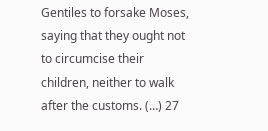Gentiles to forsake Moses, saying that they ought not to circumcise their children, neither to walk after the customs. (…) 27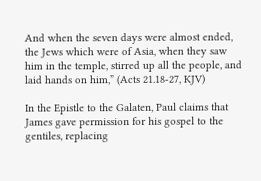And when the seven days were almost ended, the Jews which were of Asia, when they saw him in the temple, stirred up all the people, and laid hands on him,” (Acts 21.18-27, KJV)

In the Epistle to the Galaten, Paul claims that James gave permission for his gospel to the gentiles, replacing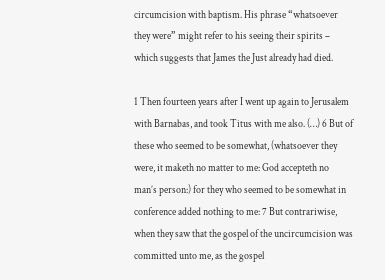circumcision with baptism. His phrase “whatsoever they were” might refer to his seeing their spirits – which suggests that James the Just already had died.

1 Then fourteen years after I went up again to Jerusalem with Barnabas, and took Titus with me also. (…) 6 But of these who seemed to be somewhat, (whatsoever they were, it maketh no matter to me: God accepteth no man’s person:) for they who seemed to be somewhat in conference added nothing to me: 7 But contrariwise, when they saw that the gospel of the uncircumcision was committed unto me, as the gospel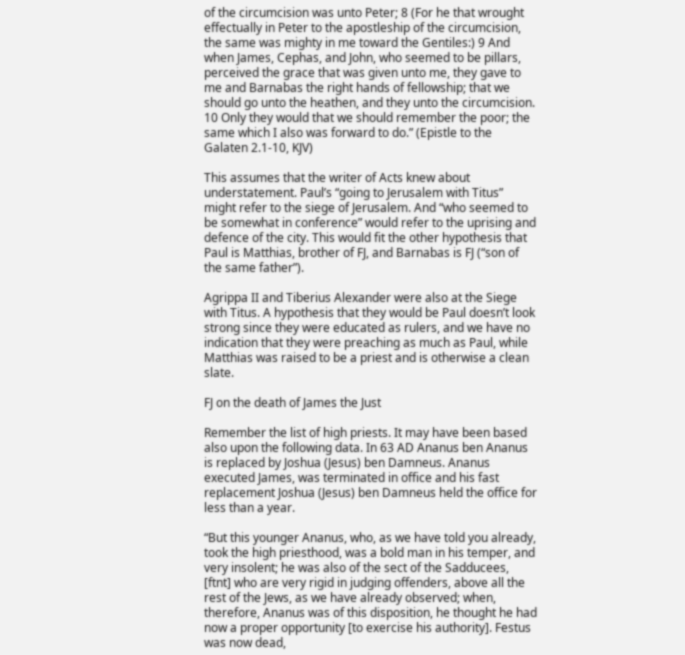of the circumcision was unto Peter; 8 (For he that wrought effectually in Peter to the apostleship of the circumcision, the same was mighty in me toward the Gentiles:) 9 And when James, Cephas, and John, who seemed to be pillars, perceived the grace that was given unto me, they gave to me and Barnabas the right hands of fellowship; that we should go unto the heathen, and they unto the circumcision. 10 Only they would that we should remember the poor; the same which I also was forward to do.” (Epistle to the Galaten 2.1-10, KJV)

This assumes that the writer of Acts knew about understatement. Paul’s “going to Jerusalem with Titus” might refer to the siege of Jerusalem. And “who seemed to be somewhat in conference” would refer to the uprising and defence of the city. This would fit the other hypothesis that Paul is Matthias, brother of FJ, and Barnabas is FJ (“son of the same father”).

Agrippa II and Tiberius Alexander were also at the Siege with Titus. A hypothesis that they would be Paul doesn’t look strong since they were educated as rulers, and we have no indication that they were preaching as much as Paul, while Matthias was raised to be a priest and is otherwise a clean slate.

FJ on the death of James the Just

Remember the list of high priests. It may have been based also upon the following data. In 63 AD Ananus ben Ananus is replaced by Joshua (Jesus) ben Damneus. Ananus executed James, was terminated in office and his fast replacement Joshua (Jesus) ben Damneus held the office for less than a year.

“But this younger Ananus, who, as we have told you already, took the high priesthood, was a bold man in his temper, and very insolent; he was also of the sect of the Sadducees, [ftnt] who are very rigid in judging offenders, above all the rest of the Jews, as we have already observed; when, therefore, Ananus was of this disposition, he thought he had now a proper opportunity [to exercise his authority]. Festus was now dead,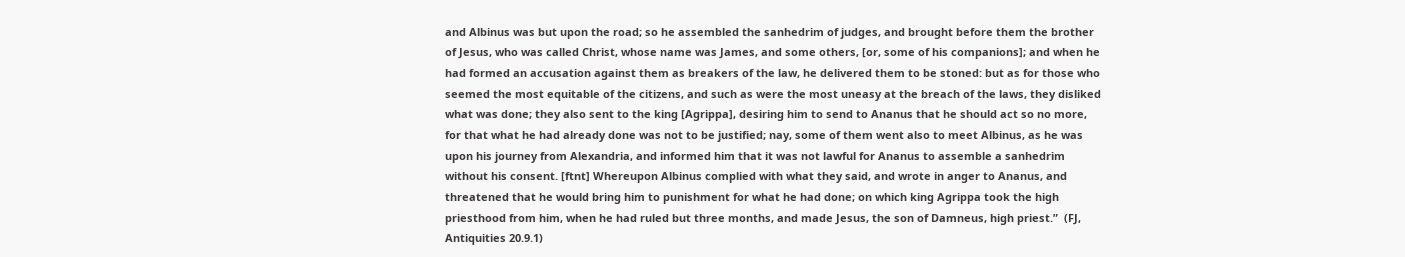and Albinus was but upon the road; so he assembled the sanhedrim of judges, and brought before them the brother of Jesus, who was called Christ, whose name was James, and some others, [or, some of his companions]; and when he had formed an accusation against them as breakers of the law, he delivered them to be stoned: but as for those who seemed the most equitable of the citizens, and such as were the most uneasy at the breach of the laws, they disliked what was done; they also sent to the king [Agrippa], desiring him to send to Ananus that he should act so no more, for that what he had already done was not to be justified; nay, some of them went also to meet Albinus, as he was upon his journey from Alexandria, and informed him that it was not lawful for Ananus to assemble a sanhedrim without his consent. [ftnt] Whereupon Albinus complied with what they said, and wrote in anger to Ananus, and threatened that he would bring him to punishment for what he had done; on which king Agrippa took the high priesthood from him, when he had ruled but three months, and made Jesus, the son of Damneus, high priest.”  (FJ, Antiquities 20.9.1)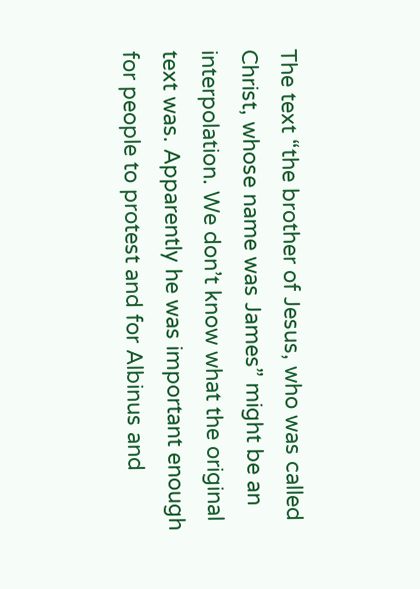The text “the brother of Jesus, who was called Christ, whose name was James” might be an interpolation. We don’t know what the original text was. Apparently he was important enough for people to protest and for Albinus and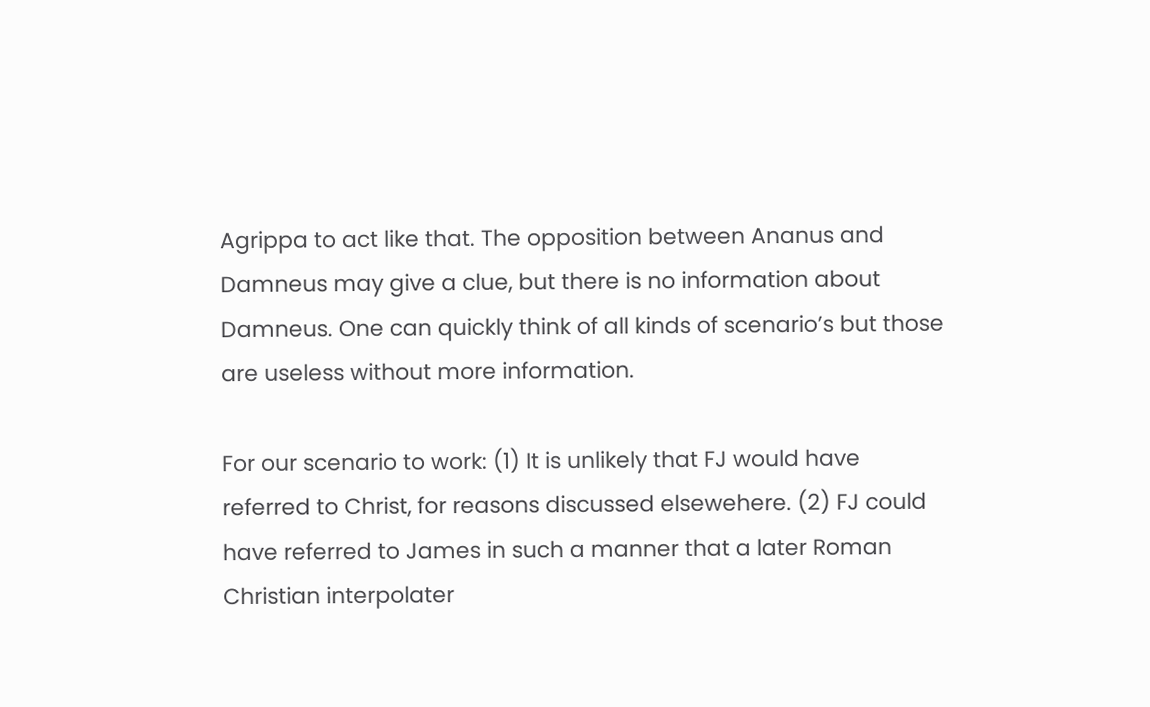Agrippa to act like that. The opposition between Ananus and Damneus may give a clue, but there is no information about Damneus. One can quickly think of all kinds of scenario’s but those are useless without more information.

For our scenario to work: (1) It is unlikely that FJ would have referred to Christ, for reasons discussed elsewehere. (2) FJ could have referred to James in such a manner that a later Roman Christian interpolater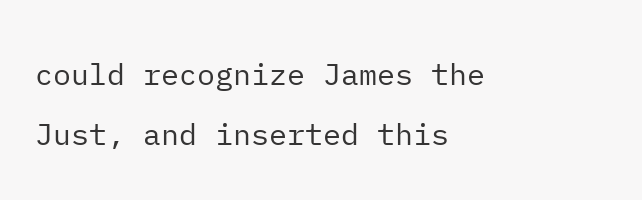could recognize James the Just, and inserted this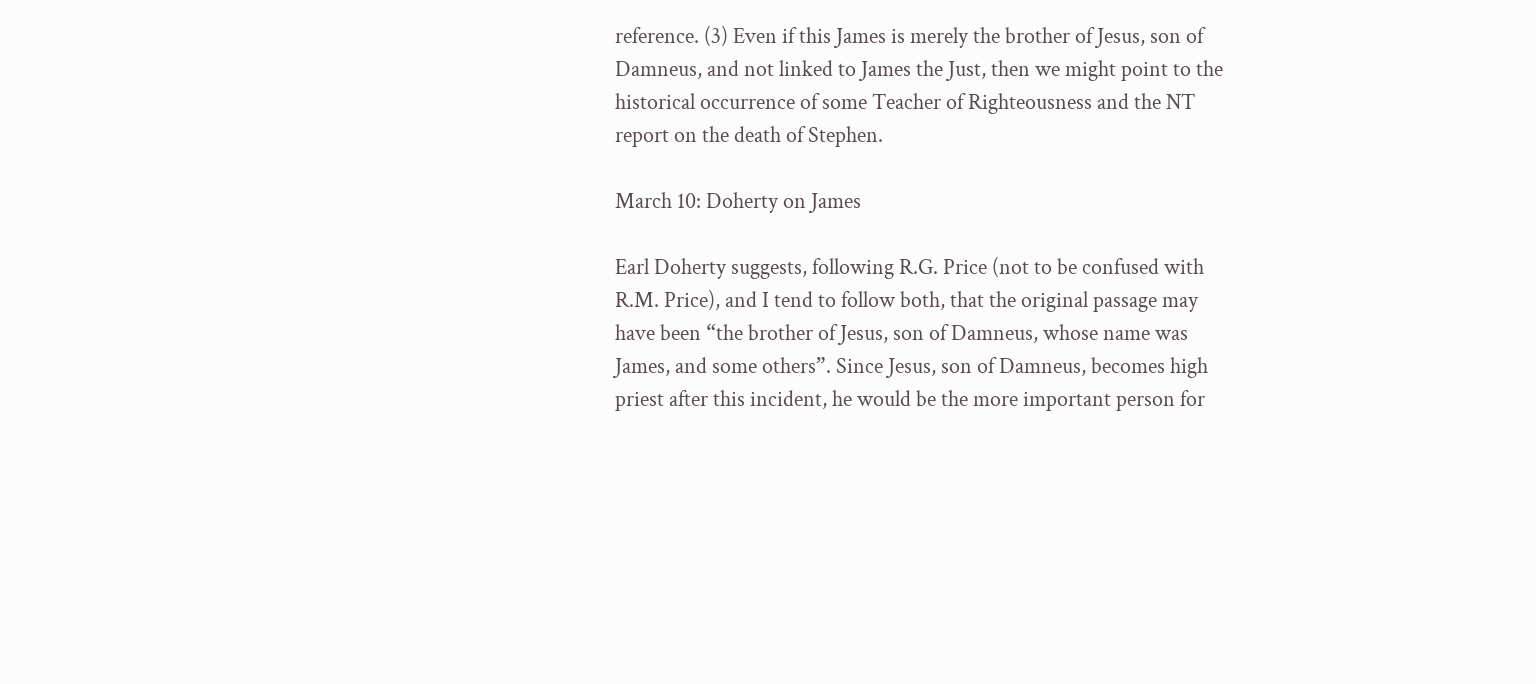reference. (3) Even if this James is merely the brother of Jesus, son of Damneus, and not linked to James the Just, then we might point to the historical occurrence of some Teacher of Righteousness and the NT report on the death of Stephen.

March 10: Doherty on James

Earl Doherty suggests, following R.G. Price (not to be confused with R.M. Price), and I tend to follow both, that the original passage may have been “the brother of Jesus, son of Damneus, whose name was James, and some others”. Since Jesus, son of Damneus, becomes high priest after this incident, he would be the more important person for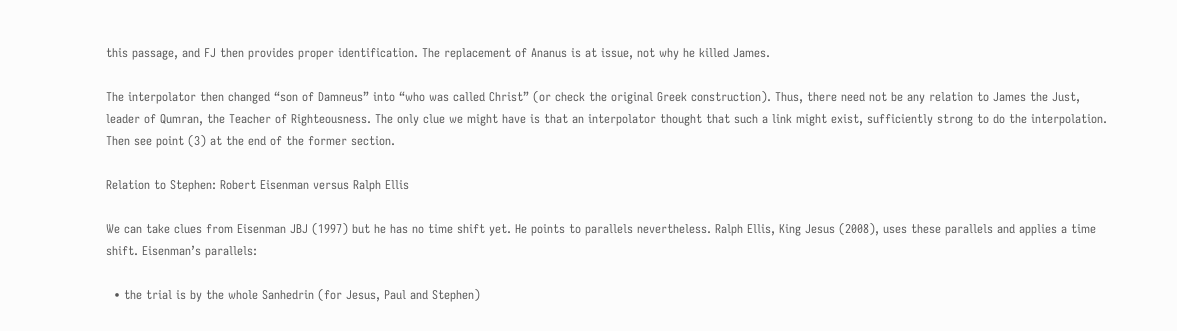this passage, and FJ then provides proper identification. The replacement of Ananus is at issue, not why he killed James.

The interpolator then changed “son of Damneus” into “who was called Christ” (or check the original Greek construction). Thus, there need not be any relation to James the Just, leader of Qumran, the Teacher of Righteousness. The only clue we might have is that an interpolator thought that such a link might exist, sufficiently strong to do the interpolation. Then see point (3) at the end of the former section.

Relation to Stephen: Robert Eisenman versus Ralph Ellis

We can take clues from Eisenman JBJ (1997) but he has no time shift yet. He points to parallels nevertheless. Ralph Ellis, King Jesus (2008), uses these parallels and applies a time shift. Eisenman’s parallels:

  • the trial is by the whole Sanhedrin (for Jesus, Paul and Stephen)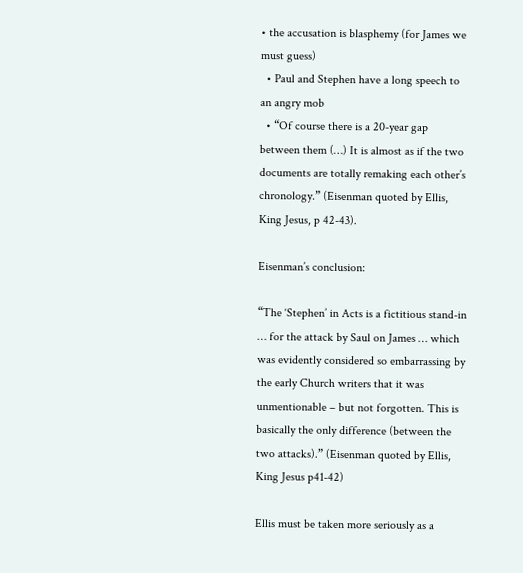• the accusation is blasphemy (for James we must guess)
  • Paul and Stephen have a long speech to an angry mob
  • “Of course there is a 20-year gap between them (…) It is almost as if the two documents are totally remaking each other’s chronology.” (Eisenman quoted by Ellis, King Jesus, p 42-43).

Eisenman’s conclusion:

“The ‘Stephen’ in Acts is a fictitious stand-in … for the attack by Saul on James … which was evidently considered so embarrassing by the early Church writers that it was unmentionable – but not forgotten. This is basically the only difference (between the two attacks).” (Eisenman quoted by Ellis, King Jesus p41-42)

Ellis must be taken more seriously as a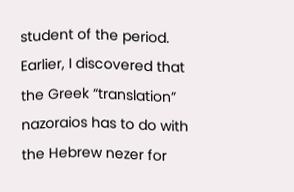student of the period. Earlier, I discovered that the Greek “translation” nazoraios has to do with the Hebrew nezer for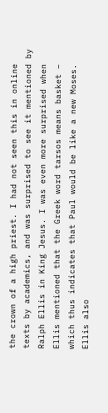the crown of a high priest. I had not seen this in online texts by academics, and was surprised to see it mentioned by Ralph Ellis in King Jesus. I was even more surprised when Ellis mentioned that the Greek word tarsos means basket – which thus indicates that Paul would be like a new Moses. Ellis also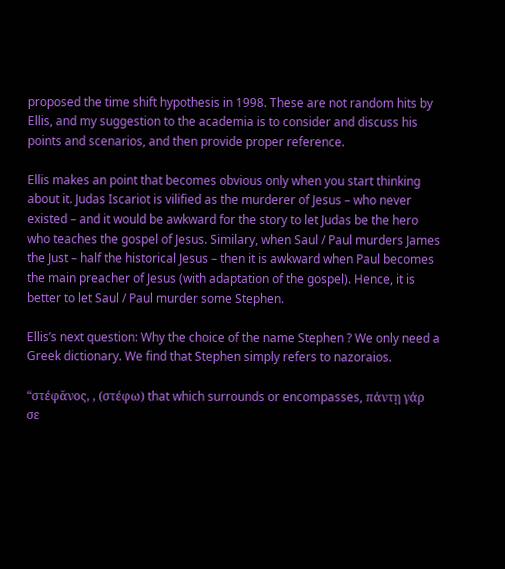proposed the time shift hypothesis in 1998. These are not random hits by Ellis, and my suggestion to the academia is to consider and discuss his points and scenarios, and then provide proper reference.

Ellis makes an point that becomes obvious only when you start thinking about it. Judas Iscariot is vilified as the murderer of Jesus – who never existed – and it would be awkward for the story to let Judas be the hero who teaches the gospel of Jesus. Similary, when Saul / Paul murders James the Just – half the historical Jesus – then it is awkward when Paul becomes the main preacher of Jesus (with adaptation of the gospel). Hence, it is better to let Saul / Paul murder some Stephen.

Ellis’s next question: Why the choice of the name Stephen ? We only need a Greek dictionary. We find that Stephen simply refers to nazoraios.

“στέφᾰνος, , (στέφω) that which surrounds or encompasses, πάντῃ γάρ σε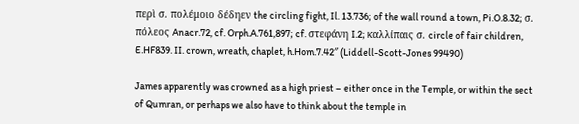περὶ σ. πολέμοιο δέδηεν the circling fight, Il. 13.736; of the wall round a town, Pi.O.8.32; σ. πόλεος Anacr.72, cf. Orph.A.761,897; cf. στεφάνη I.2; καλλίπαις σ. circle of fair children, E.HF839. II. crown, wreath, chaplet, h.Hom.7.42″ (Liddell-Scott-Jones 99490)

James apparently was crowned as a high priest – either once in the Temple, or within the sect of Qumran, or perhaps we also have to think about the temple in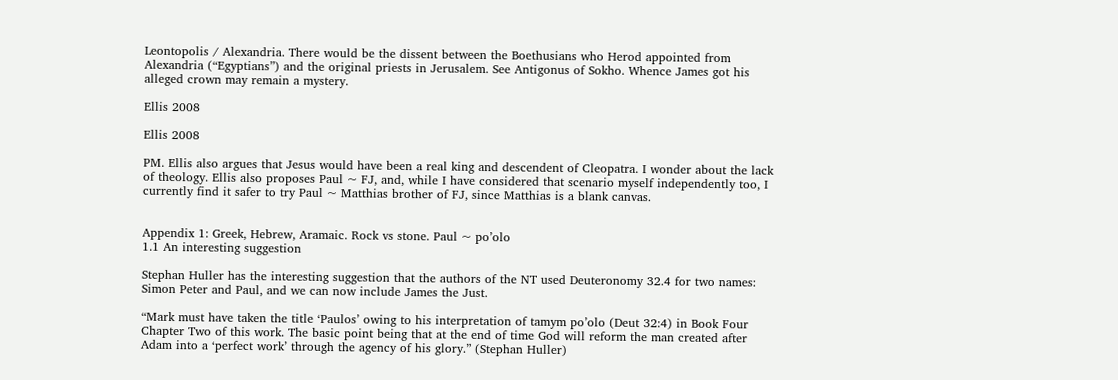Leontopolis / Alexandria. There would be the dissent between the Boethusians who Herod appointed from Alexandria (“Egyptians”) and the original priests in Jerusalem. See Antigonus of Sokho. Whence James got his alleged crown may remain a mystery.

Ellis 2008

Ellis 2008

PM. Ellis also argues that Jesus would have been a real king and descendent of Cleopatra. I wonder about the lack of theology. Ellis also proposes Paul ~ FJ, and, while I have considered that scenario myself independently too, I currently find it safer to try Paul ~ Matthias brother of FJ, since Matthias is a blank canvas.


Appendix 1: Greek, Hebrew, Aramaic. Rock vs stone. Paul ~ po’olo
1.1 An interesting suggestion

Stephan Huller has the interesting suggestion that the authors of the NT used Deuteronomy 32.4 for two names: Simon Peter and Paul, and we can now include James the Just.

“Mark must have taken the title ‘Paulos’ owing to his interpretation of tamym po’olo (Deut 32:4) in Book Four Chapter Two of this work. The basic point being that at the end of time God will reform the man created after Adam into a ‘perfect work’ through the agency of his glory.” (Stephan Huller)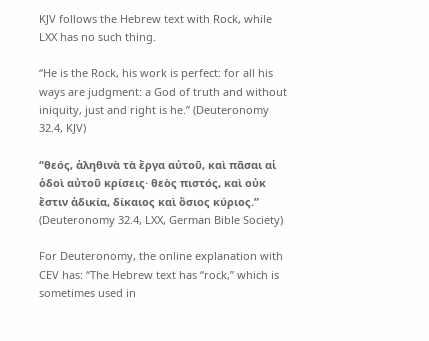KJV follows the Hebrew text with Rock, while LXX has no such thing.

“He is the Rock, his work is perfect: for all his ways are judgment: a God of truth and without iniquity, just and right is he.” (Deuteronomy 32.4, KJV)

“θεός, ἀληθινὰ τὰ ἔργα αὐτοῦ, καὶ πᾶσαι αἱ ὁδοὶ αὐτοῦ κρίσεις· θεὸς πιστός, καὶ οὐκ ἔστιν ἀδικία, δίκαιος καὶ ὅσιος κύριος.” (Deuteronomy 32.4, LXX, German Bible Society)

For Deuteronomy, the online explanation with CEV has: “The Hebrew text has “rock,” which is sometimes used in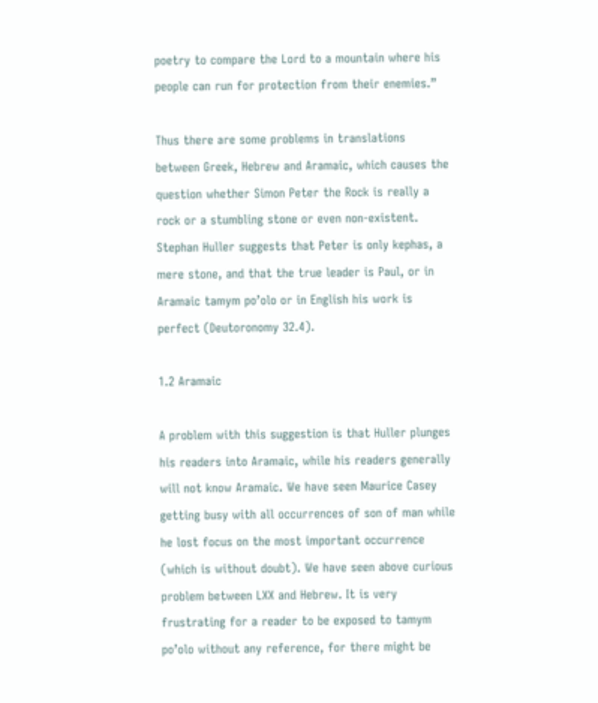poetry to compare the Lord to a mountain where his people can run for protection from their enemies.”

Thus there are some problems in translations between Greek, Hebrew and Aramaic, which causes the question whether Simon Peter the Rock is really a rock or a stumbling stone or even non-existent. Stephan Huller suggests that Peter is only kephas, a mere stone, and that the true leader is Paul, or in Aramaic tamym po’olo or in English his work is perfect (Deutoronomy 32.4).

1.2 Aramaic

A problem with this suggestion is that Huller plunges his readers into Aramaic, while his readers generally will not know Aramaic. We have seen Maurice Casey getting busy with all occurrences of son of man while he lost focus on the most important occurrence (which is without doubt). We have seen above curious problem between LXX and Hebrew. It is very frustrating for a reader to be exposed to tamym po’olo without any reference, for there might be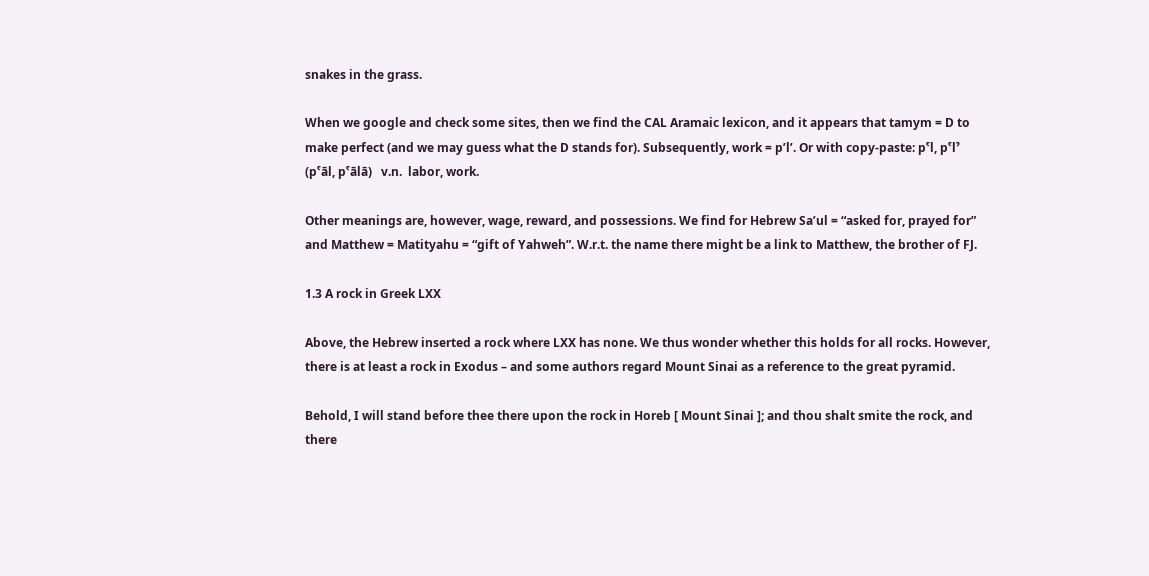snakes in the grass.

When we google and check some sites, then we find the CAL Aramaic lexicon, and it appears that tamym = D to make perfect (and we may guess what the D stands for). Subsequently, work = p’l’. Or with copy-paste: pˁl, pˁlˀ   (pˁāl, pˁālā)   v.n.  labor, work.

Other meanings are, however, wage, reward, and possessions. We find for Hebrew Sa’ul = “asked for, prayed for” and Matthew = Matityahu = “gift of Yahweh”. W.r.t. the name there might be a link to Matthew, the brother of FJ.

1.3 A rock in Greek LXX

Above, the Hebrew inserted a rock where LXX has none. We thus wonder whether this holds for all rocks. However, there is at least a rock in Exodus – and some authors regard Mount Sinai as a reference to the great pyramid.

Behold, I will stand before thee there upon the rock in Horeb [ Mount Sinai ]; and thou shalt smite the rock, and there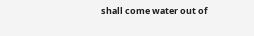shall come water out of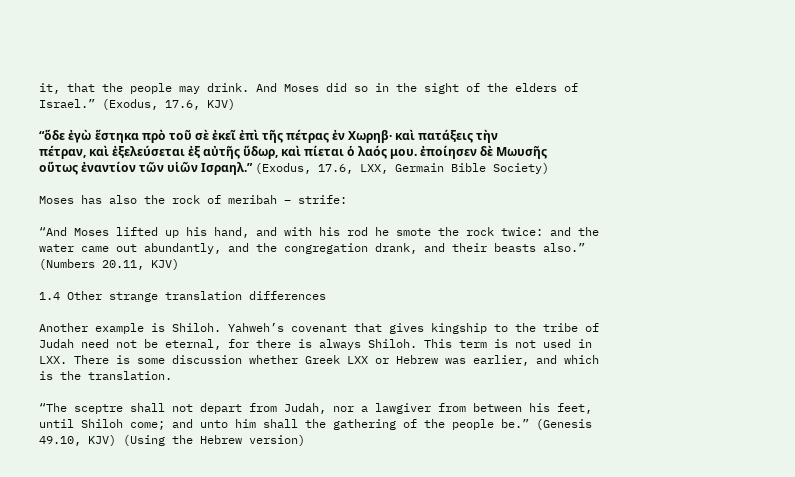it, that the people may drink. And Moses did so in the sight of the elders of Israel.” (Exodus, 17.6, KJV)

“ὅδε ἐγὼ ἕστηκα πρὸ τοῦ σὲ ἐκεῖ ἐπὶ τῆς πέτρας ἐν Χωρηβ· καὶ πατάξεις τὴν πέτραν, καὶ ἐξελεύσεται ἐξ αὐτῆς ὕδωρ, καὶ πίεται ὁ λαός μου. ἐποίησεν δὲ Μωυσῆς οὕτως ἐναντίον τῶν υἱῶν Ισραηλ.” (Exodus, 17.6, LXX, Germain Bible Society)

Moses has also the rock of meribah – strife:

“And Moses lifted up his hand, and with his rod he smote the rock twice: and the water came out abundantly, and the congregation drank, and their beasts also.” (Numbers 20.11, KJV)

1.4 Other strange translation differences

Another example is Shiloh. Yahweh’s covenant that gives kingship to the tribe of Judah need not be eternal, for there is always Shiloh. This term is not used in LXX. There is some discussion whether Greek LXX or Hebrew was earlier, and which is the translation.

“The sceptre shall not depart from Judah, nor a lawgiver from between his feet, until Shiloh come; and unto him shall the gathering of the people be.” (Genesis 49.10, KJV) (Using the Hebrew version)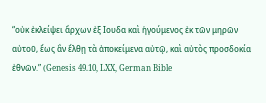“οὐκ ἐκλείψει ἄρχων ἐξ Ιουδα καὶ ἡγούμενος ἐκ τῶν μηρῶν αὐτοῦ, ἕως ἂν ἔλθῃ τὰ ἀποκείμενα αὐτῷ, καὶ αὐτὸς προσδοκία ἐθνῶν.” (Genesis 49.10, LXX, German Bible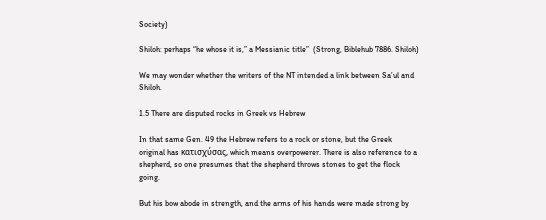Society)

Shiloh: perhaps “he whose it is,” a Messianic title”  (Strong, Biblehub 7886. Shiloh)

We may wonder whether the writers of the NT intended a link between Sa’ul and Shiloh.

1.5 There are disputed rocks in Greek vs Hebrew

In that same Gen. 49 the Hebrew refers to a rock or stone, but the Greek original has κατισχύσας, which means overpowerer. There is also reference to a shepherd, so one presumes that the shepherd throws stones to get the flock going.

But his bow abode in strength, and the arms of his hands were made strong by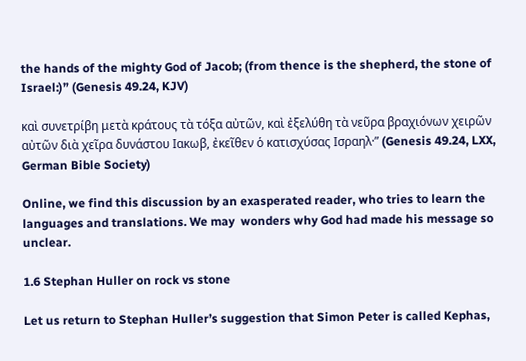the hands of the mighty God of Jacob; (from thence is the shepherd, the stone of Israel:)” (Genesis 49.24, KJV)

καὶ συνετρίβη μετὰ κράτους τὰ τόξα αὐτῶν, καὶ ἐξελύθη τὰ νεῦρα βραχιόνων χειρῶν αὐτῶν διὰ χεῖρα δυνάστου Ιακωβ, ἐκεῖθεν ὁ κατισχύσας Ισραηλ·” (Genesis 49.24, LXX, German Bible Society)

Online, we find this discussion by an exasperated reader, who tries to learn the languages and translations. We may  wonders why God had made his message so unclear.

1.6 Stephan Huller on rock vs stone

Let us return to Stephan Huller’s suggestion that Simon Peter is called Kephas,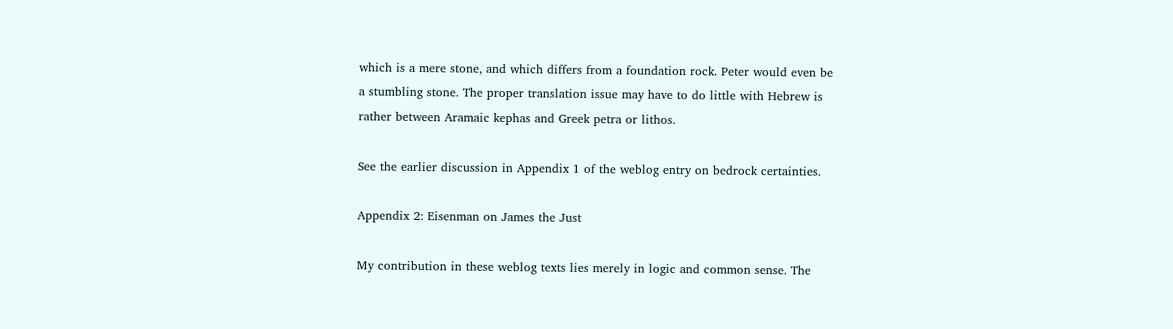which is a mere stone, and which differs from a foundation rock. Peter would even be a stumbling stone. The proper translation issue may have to do little with Hebrew is rather between Aramaic kephas and Greek petra or lithos.

See the earlier discussion in Appendix 1 of the weblog entry on bedrock certainties.

Appendix 2: Eisenman on James the Just

My contribution in these weblog texts lies merely in logic and common sense. The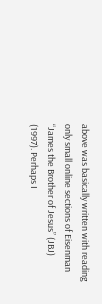above was basically written with reading only small online sections of Eisenman “James the Brother of Jesus” (JBJ) (1997). Perhaps I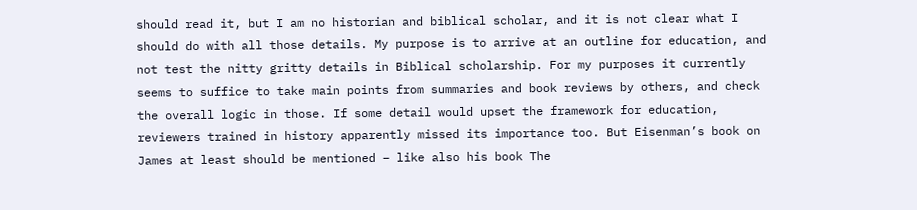should read it, but I am no historian and biblical scholar, and it is not clear what I should do with all those details. My purpose is to arrive at an outline for education, and not test the nitty gritty details in Biblical scholarship. For my purposes it currently seems to suffice to take main points from summaries and book reviews by others, and check the overall logic in those. If some detail would upset the framework for education, reviewers trained in history apparently missed its importance too. But Eisenman’s book on James at least should be mentioned – like also his book The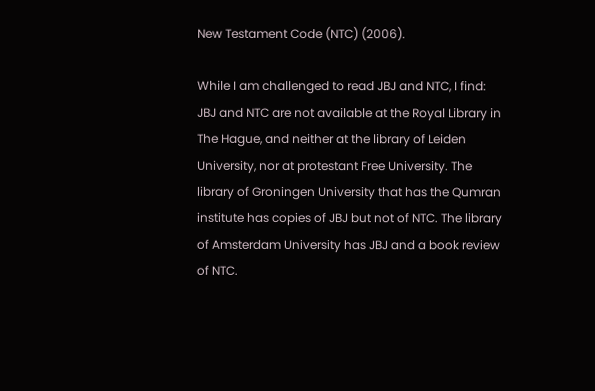New Testament Code (NTC) (2006).

While I am challenged to read JBJ and NTC, I find: JBJ and NTC are not available at the Royal Library in The Hague, and neither at the library of Leiden University, nor at protestant Free University. The library of Groningen University that has the Qumran institute has copies of JBJ but not of NTC. The library of Amsterdam University has JBJ and a book review of NTC.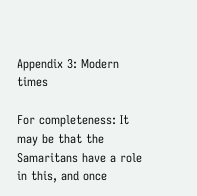Appendix 3: Modern times

For completeness: It may be that the Samaritans have a role in this, and once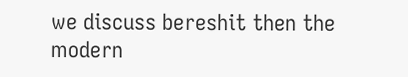we discuss bereshit then the modern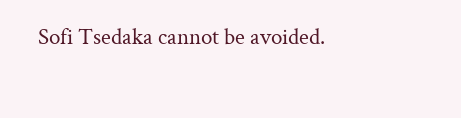Sofi Tsedaka cannot be avoided.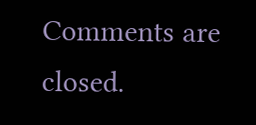Comments are closed.